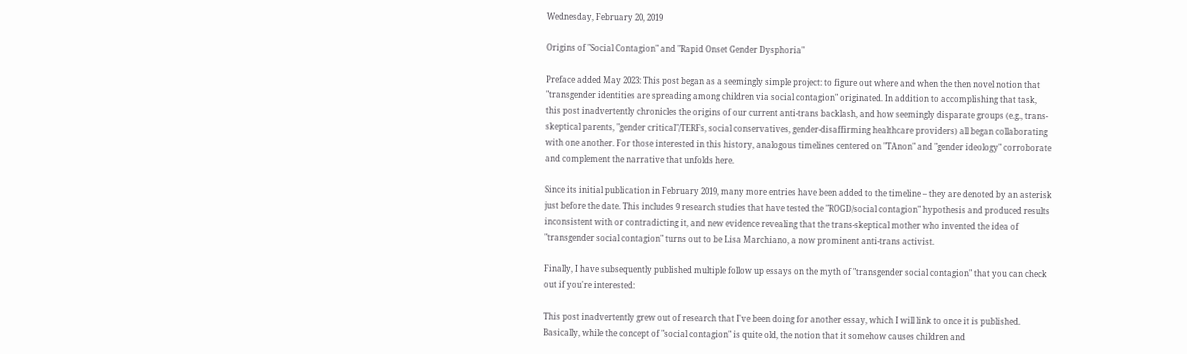Wednesday, February 20, 2019

Origins of "Social Contagion" and "Rapid Onset Gender Dysphoria"

Preface added May 2023: This post began as a seemingly simple project: to figure out where and when the then novel notion that "transgender identities are spreading among children via social contagion" originated. In addition to accomplishing that task, this post inadvertently chronicles the origins of our current anti-trans backlash, and how seemingly disparate groups (e.g., trans-skeptical parents, "gender critical"/TERFs, social conservatives, gender-disaffirming healthcare providers) all began collaborating with one another. For those interested in this history, analogous timelines centered on "TAnon" and "gender ideology" corroborate and complement the narrative that unfolds here.

Since its initial publication in February 2019, many more entries have been added to the timeline – they are denoted by an asterisk just before the date. This includes 9 research studies that have tested the "ROGD/social contagion" hypothesis and produced results inconsistent with or contradicting it, and new evidence revealing that the trans-skeptical mother who invented the idea of "transgender social contagion" turns out to be Lisa Marchiano, a now prominent anti-trans activist.

Finally, I have subsequently published multiple follow up essays on the myth of "transgender social contagion" that you can check out if you're interested:

This post inadvertently grew out of research that I've been doing for another essay, which I will link to once it is published. Basically, while the concept of "social contagion" is quite old, the notion that it somehow causes children and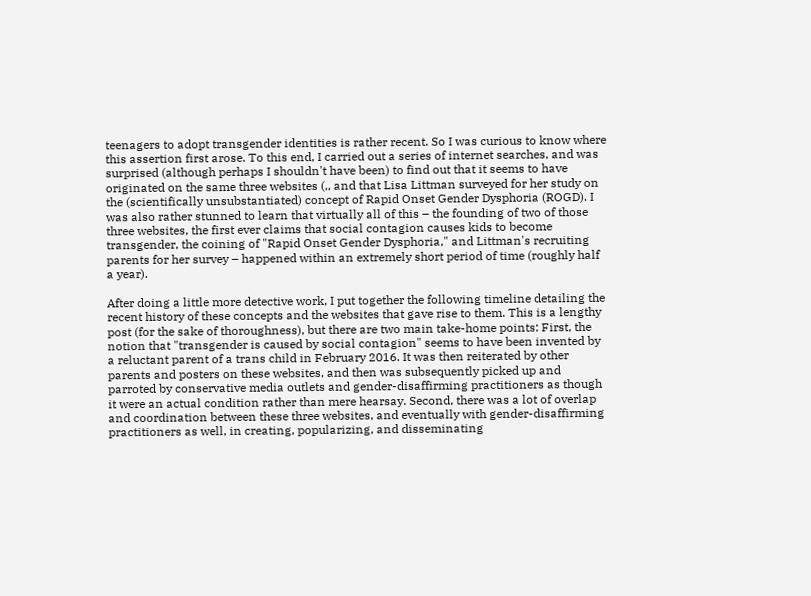teenagers to adopt transgender identities is rather recent. So I was curious to know where this assertion first arose. To this end, I carried out a series of internet searches, and was surprised (although perhaps I shouldn't have been) to find out that it seems to have originated on the same three websites (,, and that Lisa Littman surveyed for her study on the (scientifically unsubstantiated) concept of Rapid Onset Gender Dysphoria (ROGD). I was also rather stunned to learn that virtually all of this – the founding of two of those three websites, the first ever claims that social contagion causes kids to become transgender, the coining of "Rapid Onset Gender Dysphoria," and Littman's recruiting parents for her survey – happened within an extremely short period of time (roughly half a year).

After doing a little more detective work, I put together the following timeline detailing the recent history of these concepts and the websites that gave rise to them. This is a lengthy post (for the sake of thoroughness), but there are two main take-home points: First, the notion that "transgender is caused by social contagion" seems to have been invented by a reluctant parent of a trans child in February 2016. It was then reiterated by other parents and posters on these websites, and then was subsequently picked up and parroted by conservative media outlets and gender-disaffirming practitioners as though it were an actual condition rather than mere hearsay. Second, there was a lot of overlap and coordination between these three websites, and eventually with gender-disaffirming practitioners as well, in creating, popularizing, and disseminating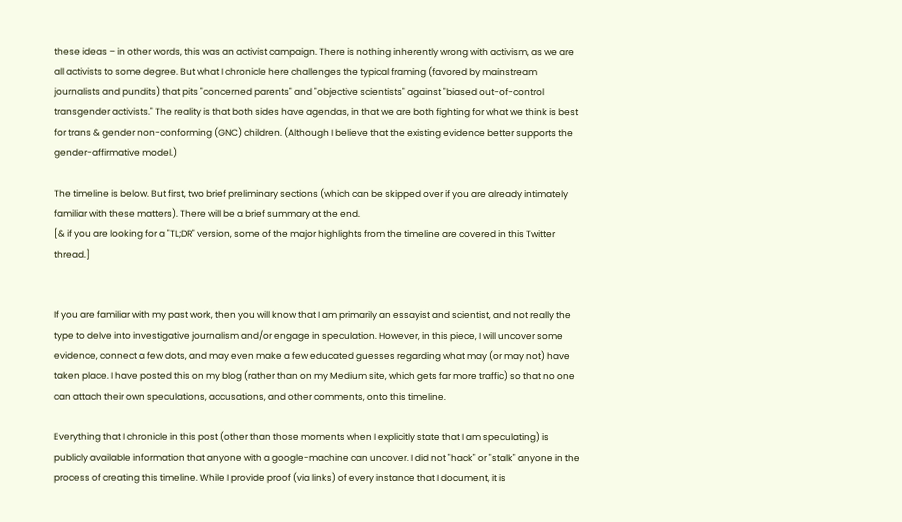these ideas – in other words, this was an activist campaign. There is nothing inherently wrong with activism, as we are all activists to some degree. But what I chronicle here challenges the typical framing (favored by mainstream journalists and pundits) that pits "concerned parents" and "objective scientists" against "biased out-of-control transgender activists." The reality is that both sides have agendas, in that we are both fighting for what we think is best for trans & gender non-conforming (GNC) children. (Although I believe that the existing evidence better supports the gender-affirmative model.)

The timeline is below. But first, two brief preliminary sections (which can be skipped over if you are already intimately familiar with these matters). There will be a brief summary at the end.
[& if you are looking for a "TL;DR" version, some of the major highlights from the timeline are covered in this Twitter thread.]


If you are familiar with my past work, then you will know that I am primarily an essayist and scientist, and not really the type to delve into investigative journalism and/or engage in speculation. However, in this piece, I will uncover some evidence, connect a few dots, and may even make a few educated guesses regarding what may (or may not) have taken place. I have posted this on my blog (rather than on my Medium site, which gets far more traffic) so that no one can attach their own speculations, accusations, and other comments, onto this timeline.

Everything that I chronicle in this post (other than those moments when I explicitly state that I am speculating) is publicly available information that anyone with a google-machine can uncover. I did not "hack" or "stalk" anyone in the process of creating this timeline. While I provide proof (via links) of every instance that I document, it is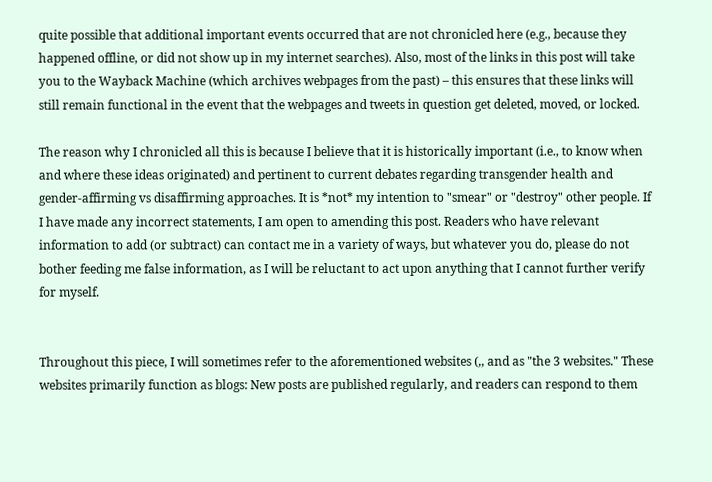quite possible that additional important events occurred that are not chronicled here (e.g., because they happened offline, or did not show up in my internet searches). Also, most of the links in this post will take you to the Wayback Machine (which archives webpages from the past) – this ensures that these links will still remain functional in the event that the webpages and tweets in question get deleted, moved, or locked.

The reason why I chronicled all this is because I believe that it is historically important (i.e., to know when and where these ideas originated) and pertinent to current debates regarding transgender health and gender-affirming vs disaffirming approaches. It is *not* my intention to "smear" or "destroy" other people. If I have made any incorrect statements, I am open to amending this post. Readers who have relevant information to add (or subtract) can contact me in a variety of ways, but whatever you do, please do not bother feeding me false information, as I will be reluctant to act upon anything that I cannot further verify for myself.


Throughout this piece, I will sometimes refer to the aforementioned websites (,, and as "the 3 websites." These websites primarily function as blogs: New posts are published regularly, and readers can respond to them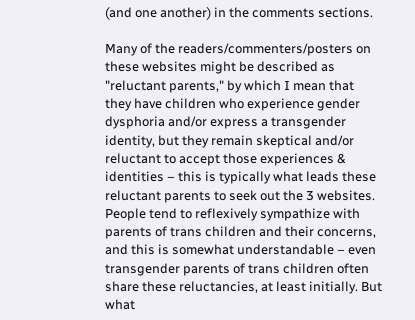(and one another) in the comments sections.

Many of the readers/commenters/posters on these websites might be described as "reluctant parents," by which I mean that they have children who experience gender dysphoria and/or express a transgender identity, but they remain skeptical and/or reluctant to accept those experiences & identities – this is typically what leads these reluctant parents to seek out the 3 websites. People tend to reflexively sympathize with parents of trans children and their concerns, and this is somewhat understandable – even transgender parents of trans children often share these reluctancies, at least initially. But what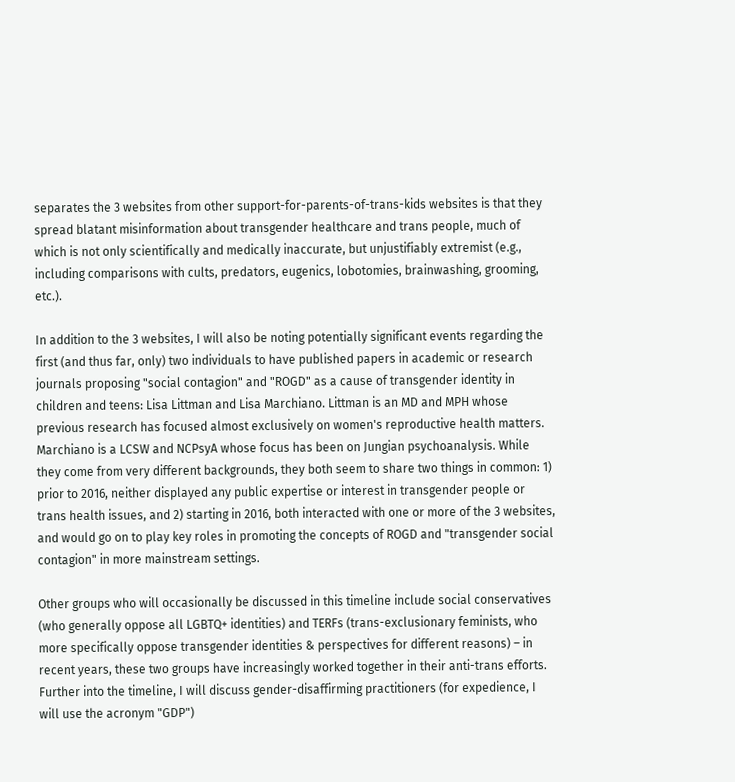separates the 3 websites from other support-for-parents-of-trans-kids websites is that they spread blatant misinformation about transgender healthcare and trans people, much of which is not only scientifically and medically inaccurate, but unjustifiably extremist (e.g., including comparisons with cults, predators, eugenics, lobotomies, brainwashing, grooming, etc.).

In addition to the 3 websites, I will also be noting potentially significant events regarding the first (and thus far, only) two individuals to have published papers in academic or research journals proposing "social contagion" and "ROGD" as a cause of transgender identity in children and teens: Lisa Littman and Lisa Marchiano. Littman is an MD and MPH whose previous research has focused almost exclusively on women's reproductive health matters. Marchiano is a LCSW and NCPsyA whose focus has been on Jungian psychoanalysis. While they come from very different backgrounds, they both seem to share two things in common: 1) prior to 2016, neither displayed any public expertise or interest in transgender people or trans health issues, and 2) starting in 2016, both interacted with one or more of the 3 websites, and would go on to play key roles in promoting the concepts of ROGD and "transgender social contagion" in more mainstream settings.

Other groups who will occasionally be discussed in this timeline include social conservatives (who generally oppose all LGBTQ+ identities) and TERFs (trans-exclusionary feminists, who more specifically oppose transgender identities & perspectives for different reasons) – in recent years, these two groups have increasingly worked together in their anti-trans efforts. Further into the timeline, I will discuss gender-disaffirming practitioners (for expedience, I will use the acronym "GDP")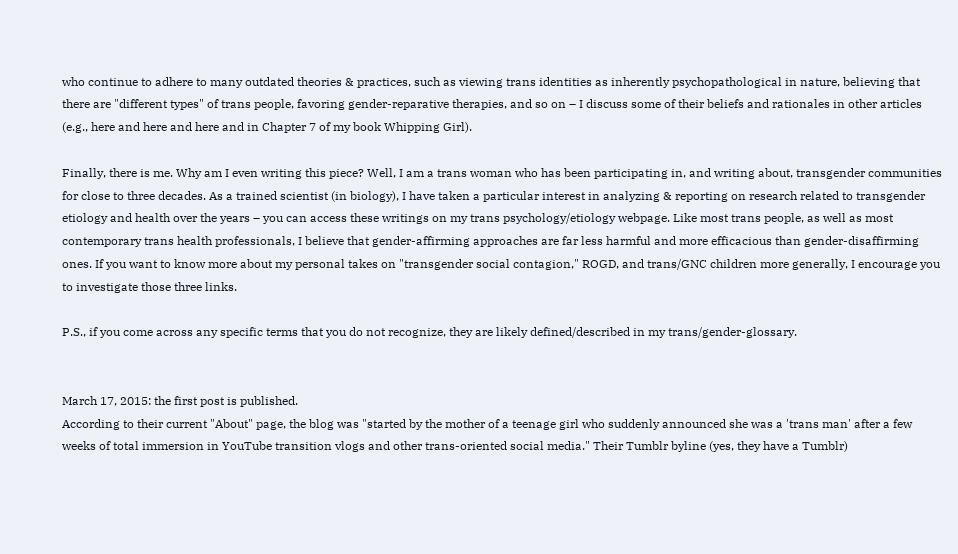who continue to adhere to many outdated theories & practices, such as viewing trans identities as inherently psychopathological in nature, believing that there are "different types" of trans people, favoring gender-reparative therapies, and so on – I discuss some of their beliefs and rationales in other articles (e.g., here and here and here and in Chapter 7 of my book Whipping Girl).

Finally, there is me. Why am I even writing this piece? Well, I am a trans woman who has been participating in, and writing about, transgender communities for close to three decades. As a trained scientist (in biology), I have taken a particular interest in analyzing & reporting on research related to transgender etiology and health over the years – you can access these writings on my trans psychology/etiology webpage. Like most trans people, as well as most contemporary trans health professionals, I believe that gender-affirming approaches are far less harmful and more efficacious than gender-disaffirming ones. If you want to know more about my personal takes on "transgender social contagion," ROGD, and trans/GNC children more generally, I encourage you to investigate those three links.

P.S., if you come across any specific terms that you do not recognize, they are likely defined/described in my trans/gender-glossary.


March 17, 2015: the first post is published.
According to their current "About" page, the blog was "started by the mother of a teenage girl who suddenly announced she was a 'trans man' after a few weeks of total immersion in YouTube transition vlogs and other trans-oriented social media." Their Tumblr byline (yes, they have a Tumblr)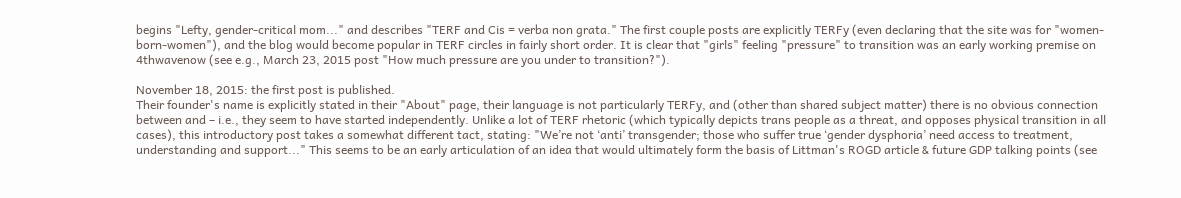begins "Lefty, gender-critical mom..." and describes "TERF and Cis = verba non grata." The first couple posts are explicitly TERFy (even declaring that the site was for "women-born-women"), and the blog would become popular in TERF circles in fairly short order. It is clear that "girls" feeling "pressure" to transition was an early working premise on 4thwavenow (see e.g., March 23, 2015 post "How much pressure are you under to transition?").

November 18, 2015: the first post is published.
Their founder's name is explicitly stated in their "About" page, their language is not particularly TERFy, and (other than shared subject matter) there is no obvious connection between and – i.e., they seem to have started independently. Unlike a lot of TERF rhetoric (which typically depicts trans people as a threat, and opposes physical transition in all cases), this introductory post takes a somewhat different tact, stating: "We’re not ‘anti’ transgender; those who suffer true ‘gender dysphoria’ need access to treatment, understanding and support..." This seems to be an early articulation of an idea that would ultimately form the basis of Littman's ROGD article & future GDP talking points (see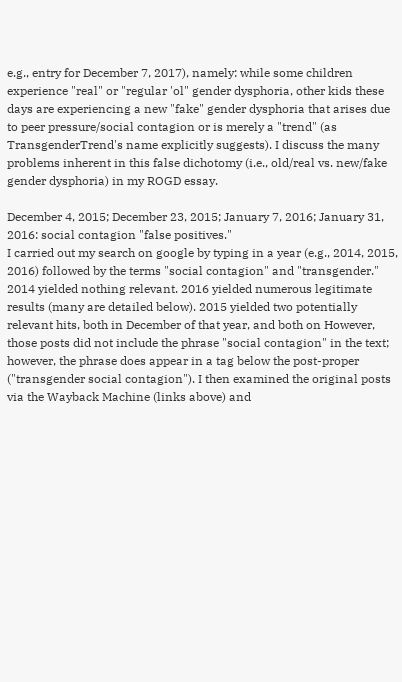e.g., entry for December 7, 2017), namely: while some children experience "real" or "regular 'ol" gender dysphoria, other kids these days are experiencing a new "fake" gender dysphoria that arises due to peer pressure/social contagion or is merely a "trend" (as TransgenderTrend's name explicitly suggests). I discuss the many problems inherent in this false dichotomy (i.e., old/real vs. new/fake gender dysphoria) in my ROGD essay.

December 4, 2015; December 23, 2015; January 7, 2016; January 31, 2016: social contagion "false positives."
I carried out my search on google by typing in a year (e.g., 2014, 2015, 2016) followed by the terms "social contagion" and "transgender." 2014 yielded nothing relevant. 2016 yielded numerous legitimate results (many are detailed below). 2015 yielded two potentially relevant hits, both in December of that year, and both on However, those posts did not include the phrase "social contagion" in the text; however, the phrase does appear in a tag below the post-proper ("transgender social contagion"). I then examined the original posts via the Wayback Machine (links above) and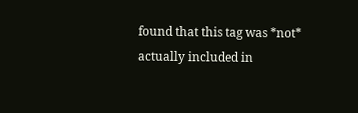found that this tag was *not* actually included in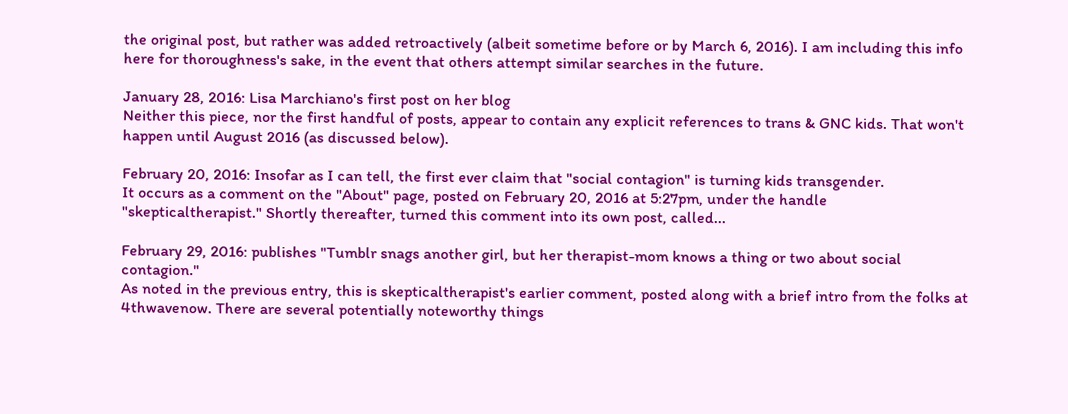the original post, but rather was added retroactively (albeit sometime before or by March 6, 2016). I am including this info here for thoroughness's sake, in the event that others attempt similar searches in the future.

January 28, 2016: Lisa Marchiano's first post on her blog
Neither this piece, nor the first handful of posts, appear to contain any explicit references to trans & GNC kids. That won't happen until August 2016 (as discussed below).

February 20, 2016: Insofar as I can tell, the first ever claim that "social contagion" is turning kids transgender.
It occurs as a comment on the "About" page, posted on February 20, 2016 at 5:27pm, under the handle "skepticaltherapist." Shortly thereafter, turned this comment into its own post, called...

February 29, 2016: publishes "Tumblr snags another girl, but her therapist-mom knows a thing or two about social contagion."
As noted in the previous entry, this is skepticaltherapist's earlier comment, posted along with a brief intro from the folks at 4thwavenow. There are several potentially noteworthy things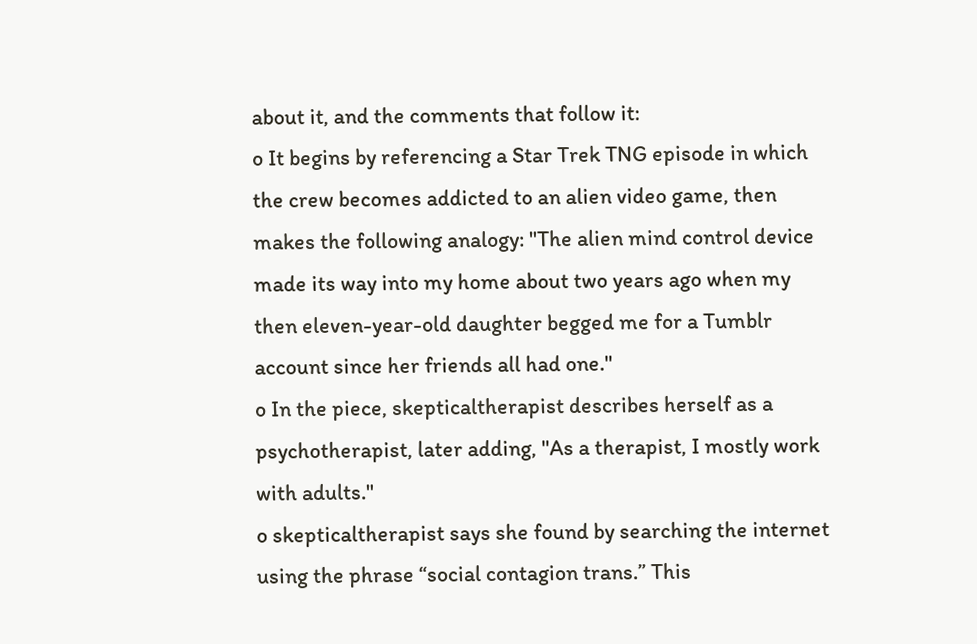about it, and the comments that follow it:
o It begins by referencing a Star Trek TNG episode in which the crew becomes addicted to an alien video game, then makes the following analogy: "The alien mind control device made its way into my home about two years ago when my then eleven-year-old daughter begged me for a Tumblr account since her friends all had one."
o In the piece, skepticaltherapist describes herself as a psychotherapist, later adding, "As a therapist, I mostly work with adults."
o skepticaltherapist says she found by searching the internet using the phrase “social contagion trans.” This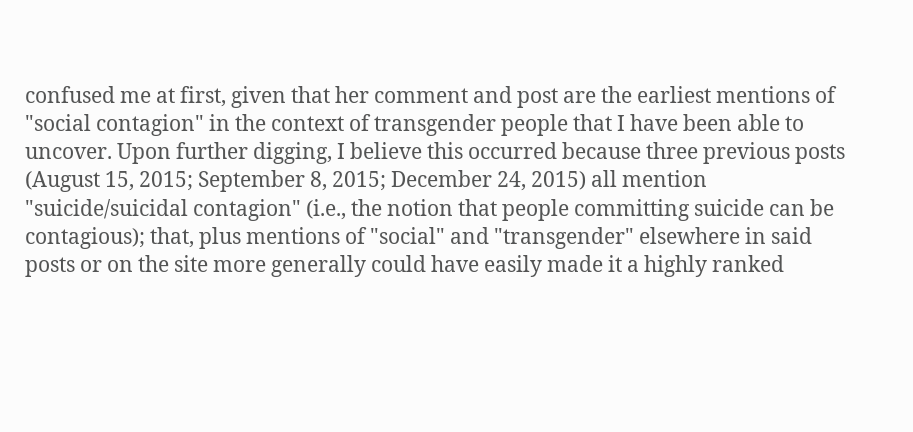confused me at first, given that her comment and post are the earliest mentions of "social contagion" in the context of transgender people that I have been able to uncover. Upon further digging, I believe this occurred because three previous posts (August 15, 2015; September 8, 2015; December 24, 2015) all mention "suicide/suicidal contagion" (i.e., the notion that people committing suicide can be contagious); that, plus mentions of "social" and "transgender" elsewhere in said posts or on the site more generally could have easily made it a highly ranked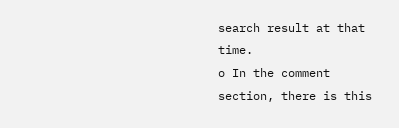search result at that time.
o In the comment section, there is this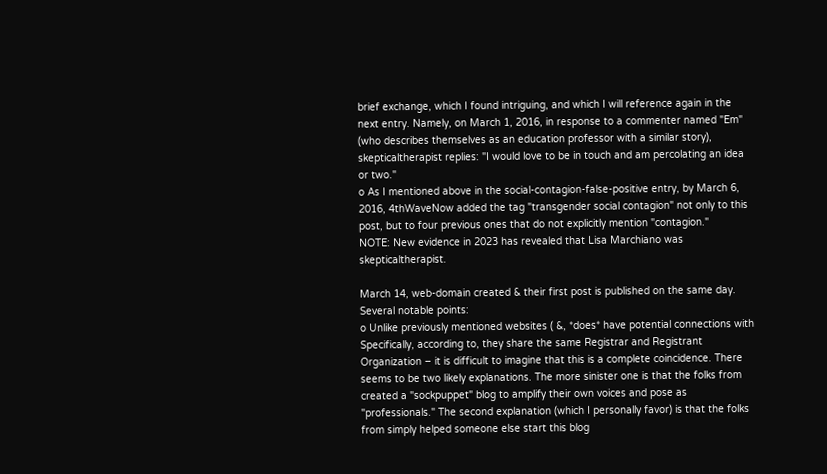brief exchange, which I found intriguing, and which I will reference again in the next entry. Namely, on March 1, 2016, in response to a commenter named "Em" (who describes themselves as an education professor with a similar story), skepticaltherapist replies: "I would love to be in touch and am percolating an idea or two."
o As I mentioned above in the social-contagion-false-positive entry, by March 6, 2016, 4thWaveNow added the tag "transgender social contagion" not only to this post, but to four previous ones that do not explicitly mention "contagion."
NOTE: New evidence in 2023 has revealed that Lisa Marchiano was skepticaltherapist.

March 14, web-domain created & their first post is published on the same day.
Several notable points:
o Unlike previously mentioned websites ( &, *does* have potential connections with Specifically, according to, they share the same Registrar and Registrant Organization – it is difficult to imagine that this is a complete coincidence. There seems to be two likely explanations. The more sinister one is that the folks from created a "sockpuppet" blog to amplify their own voices and pose as "professionals." The second explanation (which I personally favor) is that the folks from simply helped someone else start this blog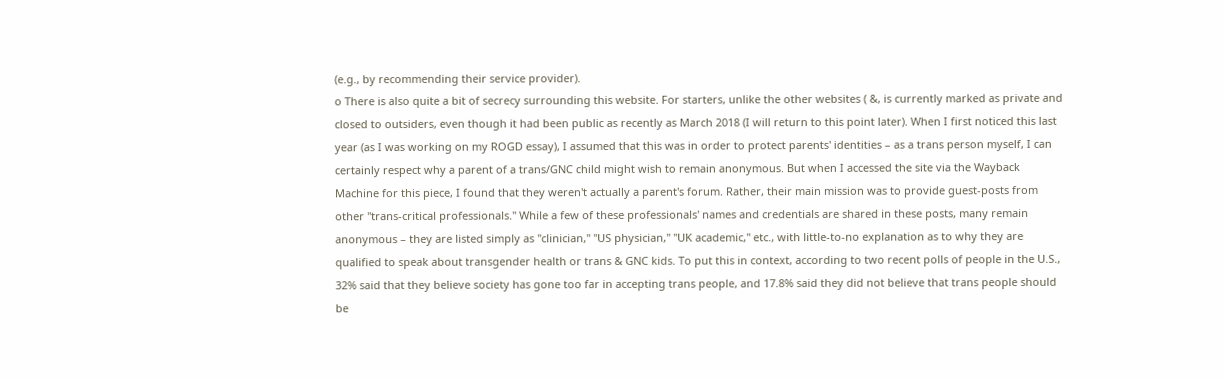(e.g., by recommending their service provider).
o There is also quite a bit of secrecy surrounding this website. For starters, unlike the other websites ( &, is currently marked as private and closed to outsiders, even though it had been public as recently as March 2018 (I will return to this point later). When I first noticed this last year (as I was working on my ROGD essay), I assumed that this was in order to protect parents' identities – as a trans person myself, I can certainly respect why a parent of a trans/GNC child might wish to remain anonymous. But when I accessed the site via the Wayback Machine for this piece, I found that they weren't actually a parent's forum. Rather, their main mission was to provide guest-posts from other "trans-critical professionals." While a few of these professionals' names and credentials are shared in these posts, many remain anonymous – they are listed simply as "clinician," "US physician," "UK academic," etc., with little-to-no explanation as to why they are qualified to speak about transgender health or trans & GNC kids. To put this in context, according to two recent polls of people in the U.S., 32% said that they believe society has gone too far in accepting trans people, and 17.8% said they did not believe that trans people should be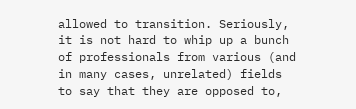allowed to transition. Seriously, it is not hard to whip up a bunch of professionals from various (and in many cases, unrelated) fields to say that they are opposed to,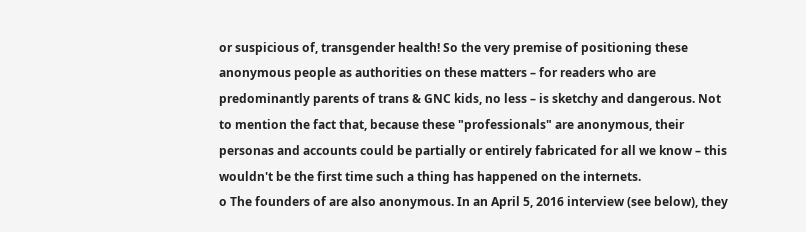or suspicious of, transgender health! So the very premise of positioning these anonymous people as authorities on these matters – for readers who are predominantly parents of trans & GNC kids, no less – is sketchy and dangerous. Not to mention the fact that, because these "professionals" are anonymous, their personas and accounts could be partially or entirely fabricated for all we know – this wouldn't be the first time such a thing has happened on the internets.
o The founders of are also anonymous. In an April 5, 2016 interview (see below), they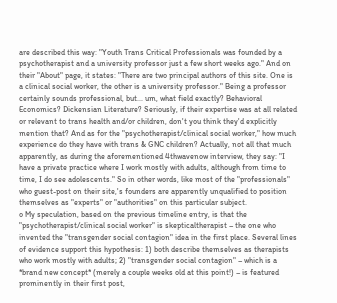are described this way: "Youth Trans Critical Professionals was founded by a psychotherapist and a university professor just a few short weeks ago." And on their "About" page, it states: "There are two principal authors of this site. One is a clinical social worker, the other is a university professor." Being a professor certainly sounds professional, but... um, what field exactly? Behavioral Economics? Dickensian Literature? Seriously, if their expertise was at all related or relevant to trans health and/or children, don't you think they'd explicitly mention that? And as for the "psychotherapist/clinical social worker," how much experience do they have with trans & GNC children? Actually, not all that much apparently, as during the aforementioned 4thwavenow interview, they say: "I have a private practice where I work mostly with adults, although from time to time, I do see adolescents." So in other words, like most of the "professionals" who guest-post on their site,'s founders are apparently unqualified to position themselves as "experts" or "authorities" on this particular subject.
o My speculation, based on the previous timeline entry, is that the "psychotherapist/clinical social worker" is skepticaltherapist – the one who invented the "transgender social contagion" idea in the first place. Several lines of evidence support this hypothesis: 1) both describe themselves as therapists who work mostly with adults; 2) "transgender social contagion" – which is a *brand new concept* (merely a couple weeks old at this point!) – is featured prominently in their first post,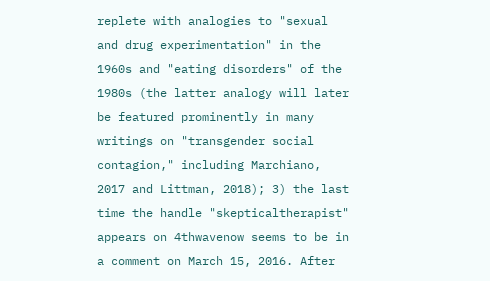replete with analogies to "sexual and drug experimentation" in the 1960s and "eating disorders" of the 1980s (the latter analogy will later be featured prominently in many writings on "transgender social contagion," including Marchiano, 2017 and Littman, 2018); 3) the last time the handle "skepticaltherapist" appears on 4thwavenow seems to be in a comment on March 15, 2016. After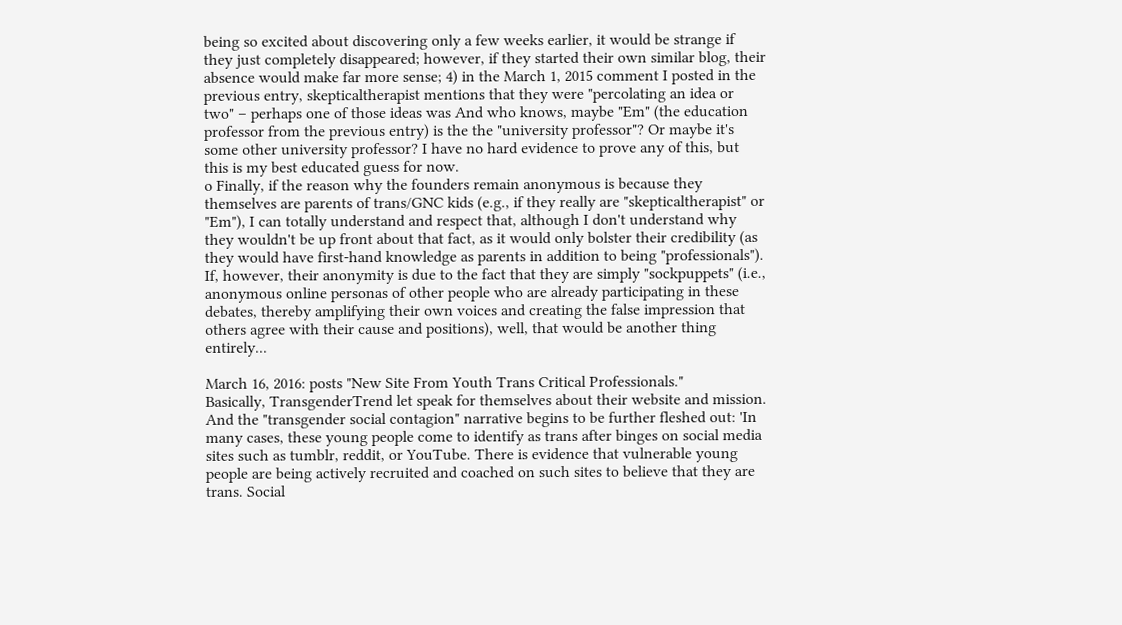being so excited about discovering only a few weeks earlier, it would be strange if they just completely disappeared; however, if they started their own similar blog, their absence would make far more sense; 4) in the March 1, 2015 comment I posted in the previous entry, skepticaltherapist mentions that they were "percolating an idea or two" – perhaps one of those ideas was And who knows, maybe "Em" (the education professor from the previous entry) is the the "university professor"? Or maybe it's some other university professor? I have no hard evidence to prove any of this, but this is my best educated guess for now.
o Finally, if the reason why the founders remain anonymous is because they themselves are parents of trans/GNC kids (e.g., if they really are "skepticaltherapist" or "Em"), I can totally understand and respect that, although I don't understand why they wouldn't be up front about that fact, as it would only bolster their credibility (as they would have first-hand knowledge as parents in addition to being "professionals"). If, however, their anonymity is due to the fact that they are simply "sockpuppets" (i.e., anonymous online personas of other people who are already participating in these debates, thereby amplifying their own voices and creating the false impression that others agree with their cause and positions), well, that would be another thing entirely...

March 16, 2016: posts "New Site From Youth Trans Critical Professionals."
Basically, TransgenderTrend let speak for themselves about their website and mission. And the "transgender social contagion" narrative begins to be further fleshed out: 'In many cases, these young people come to identify as trans after binges on social media sites such as tumblr, reddit, or YouTube. There is evidence that vulnerable young people are being actively recruited and coached on such sites to believe that they are trans. Social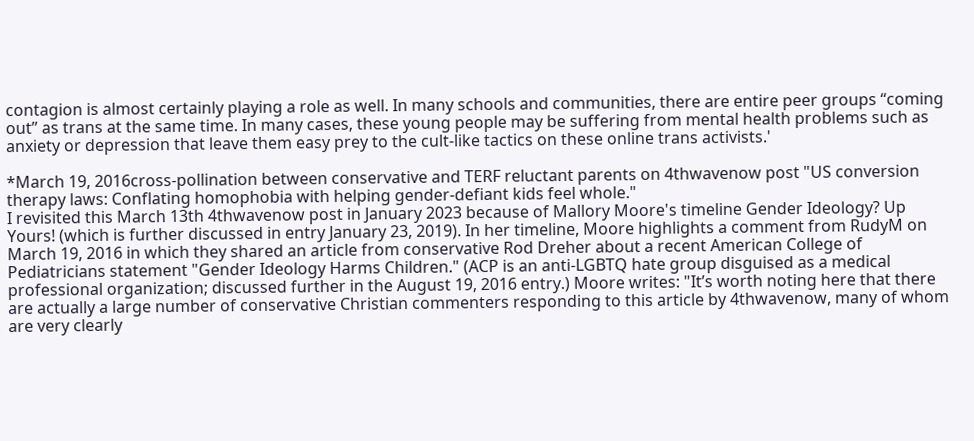contagion is almost certainly playing a role as well. In many schools and communities, there are entire peer groups “coming out” as trans at the same time. In many cases, these young people may be suffering from mental health problems such as anxiety or depression that leave them easy prey to the cult-like tactics on these online trans activists.'

*March 19, 2016cross-pollination between conservative and TERF reluctant parents on 4thwavenow post "US conversion therapy laws: Conflating homophobia with helping gender-defiant kids feel whole."
I revisited this March 13th 4thwavenow post in January 2023 because of Mallory Moore's timeline Gender Ideology? Up Yours! (which is further discussed in entry January 23, 2019). In her timeline, Moore highlights a comment from RudyM on March 19, 2016 in which they shared an article from conservative Rod Dreher about a recent American College of Pediatricians statement "Gender Ideology Harms Children." (ACP is an anti-LGBTQ hate group disguised as a medical professional organization; discussed further in the August 19, 2016 entry.) Moore writes: "It’s worth noting here that there are actually a large number of conservative Christian commenters responding to this article by 4thwavenow, many of whom are very clearly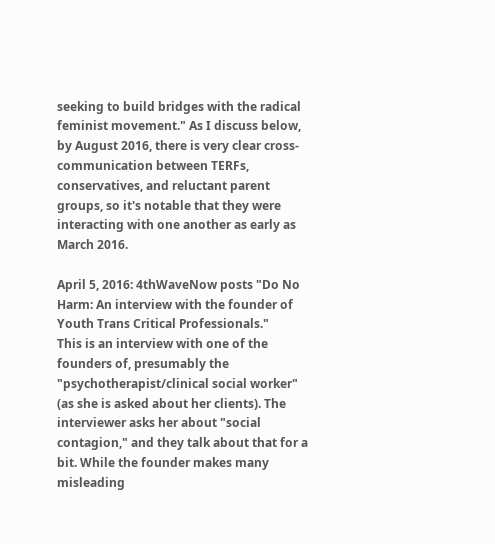seeking to build bridges with the radical feminist movement." As I discuss below, by August 2016, there is very clear cross-communication between TERFs, conservatives, and reluctant parent groups, so it's notable that they were interacting with one another as early as March 2016.

April 5, 2016: 4thWaveNow posts "Do No Harm: An interview with the founder of Youth Trans Critical Professionals."
This is an interview with one of the founders of, presumably the "psychotherapist/clinical social worker" (as she is asked about her clients). The interviewer asks her about "social contagion," and they talk about that for a bit. While the founder makes many misleading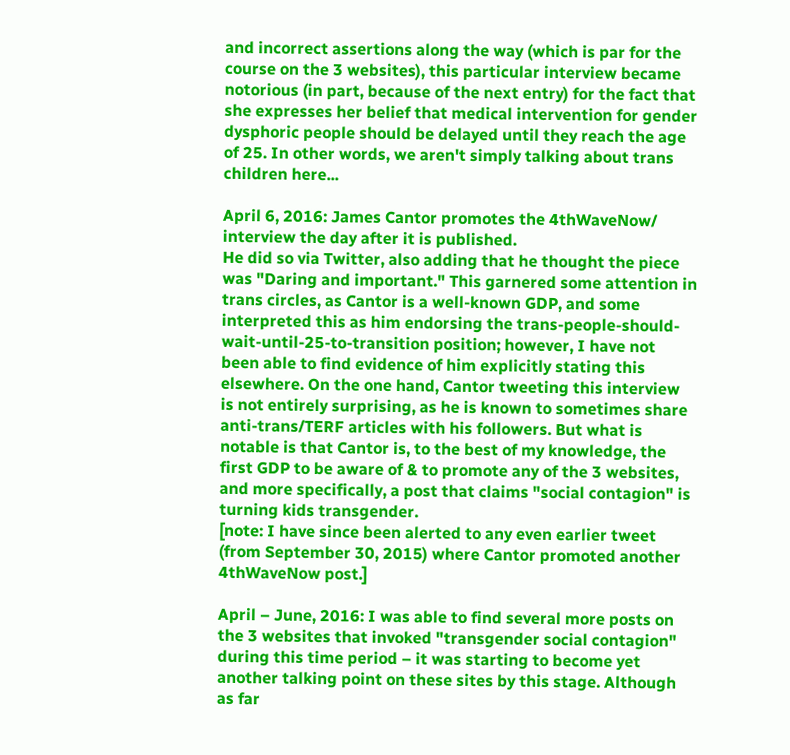and incorrect assertions along the way (which is par for the course on the 3 websites), this particular interview became notorious (in part, because of the next entry) for the fact that she expresses her belief that medical intervention for gender dysphoric people should be delayed until they reach the age of 25. In other words, we aren't simply talking about trans children here...

April 6, 2016: James Cantor promotes the 4thWaveNow/ interview the day after it is published.
He did so via Twitter, also adding that he thought the piece was "Daring and important." This garnered some attention in trans circles, as Cantor is a well-known GDP, and some interpreted this as him endorsing the trans-people-should-wait-until-25-to-transition position; however, I have not been able to find evidence of him explicitly stating this elsewhere. On the one hand, Cantor tweeting this interview is not entirely surprising, as he is known to sometimes share anti-trans/TERF articles with his followers. But what is notable is that Cantor is, to the best of my knowledge, the first GDP to be aware of & to promote any of the 3 websites, and more specifically, a post that claims "social contagion" is turning kids transgender.
[note: I have since been alerted to any even earlier tweet (from September 30, 2015) where Cantor promoted another 4thWaveNow post.]

April – June, 2016: I was able to find several more posts on the 3 websites that invoked "transgender social contagion" during this time period – it was starting to become yet another talking point on these sites by this stage. Although as far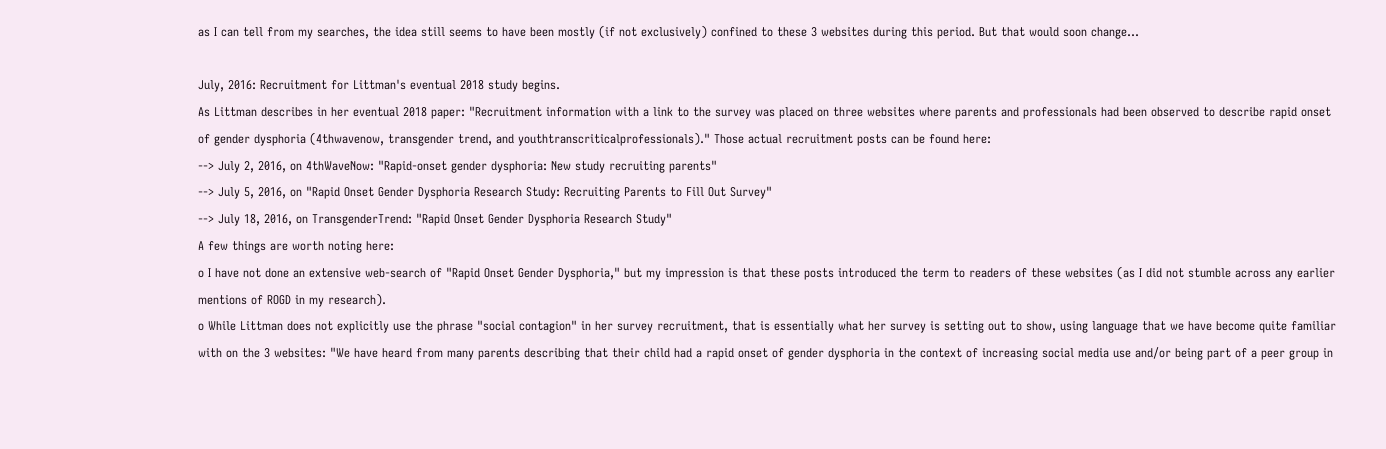as I can tell from my searches, the idea still seems to have been mostly (if not exclusively) confined to these 3 websites during this period. But that would soon change...

July, 2016: Recruitment for Littman's eventual 2018 study begins.
As Littman describes in her eventual 2018 paper: "Recruitment information with a link to the survey was placed on three websites where parents and professionals had been observed to describe rapid onset of gender dysphoria (4thwavenow, transgender trend, and youthtranscriticalprofessionals)." Those actual recruitment posts can be found here:
--> July 2, 2016, on 4thWaveNow: "Rapid-onset gender dysphoria: New study recruiting parents"
--> July 5, 2016, on "Rapid Onset Gender Dysphoria Research Study: Recruiting Parents to Fill Out Survey"
--> July 18, 2016, on TransgenderTrend: "Rapid Onset Gender Dysphoria Research Study"
A few things are worth noting here:
o I have not done an extensive web-search of "Rapid Onset Gender Dysphoria," but my impression is that these posts introduced the term to readers of these websites (as I did not stumble across any earlier mentions of ROGD in my research).
o While Littman does not explicitly use the phrase "social contagion" in her survey recruitment, that is essentially what her survey is setting out to show, using language that we have become quite familiar with on the 3 websites: "We have heard from many parents describing that their child had a rapid onset of gender dysphoria in the context of increasing social media use and/or being part of a peer group in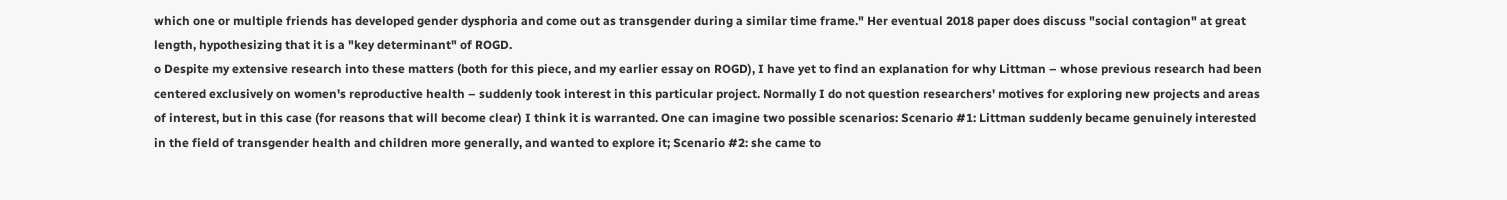which one or multiple friends has developed gender dysphoria and come out as transgender during a similar time frame." Her eventual 2018 paper does discuss "social contagion" at great length, hypothesizing that it is a "key determinant" of ROGD.
o Despite my extensive research into these matters (both for this piece, and my earlier essay on ROGD), I have yet to find an explanation for why Littman – whose previous research had been centered exclusively on women's reproductive health – suddenly took interest in this particular project. Normally I do not question researchers' motives for exploring new projects and areas of interest, but in this case (for reasons that will become clear) I think it is warranted. One can imagine two possible scenarios: Scenario #1: Littman suddenly became genuinely interested in the field of transgender health and children more generally, and wanted to explore it; Scenario #2: she came to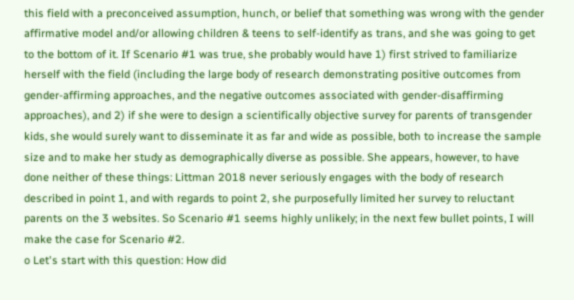this field with a preconceived assumption, hunch, or belief that something was wrong with the gender affirmative model and/or allowing children & teens to self-identify as trans, and she was going to get to the bottom of it. If Scenario #1 was true, she probably would have 1) first strived to familiarize herself with the field (including the large body of research demonstrating positive outcomes from gender-affirming approaches, and the negative outcomes associated with gender-disaffirming approaches), and 2) if she were to design a scientifically objective survey for parents of transgender kids, she would surely want to disseminate it as far and wide as possible, both to increase the sample size and to make her study as demographically diverse as possible. She appears, however, to have done neither of these things: Littman 2018 never seriously engages with the body of research described in point 1, and with regards to point 2, she purposefully limited her survey to reluctant parents on the 3 websites. So Scenario #1 seems highly unlikely; in the next few bullet points, I will make the case for Scenario #2.
o Let's start with this question: How did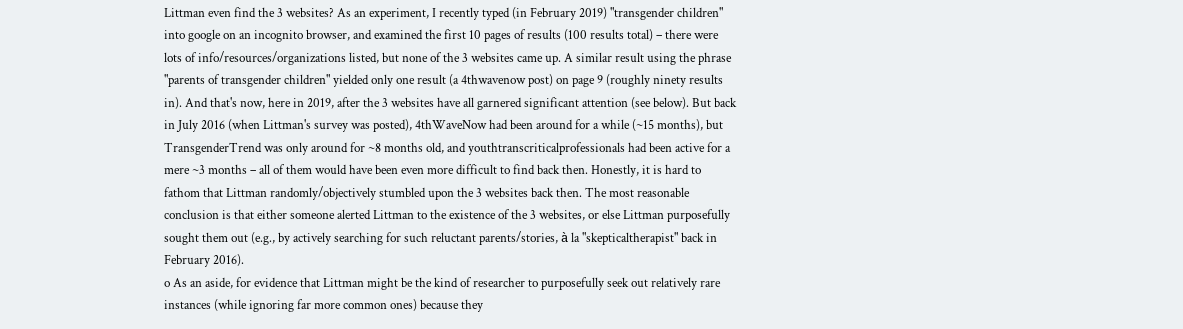Littman even find the 3 websites? As an experiment, I recently typed (in February 2019) "transgender children" into google on an incognito browser, and examined the first 10 pages of results (100 results total) – there were lots of info/resources/organizations listed, but none of the 3 websites came up. A similar result using the phrase "parents of transgender children" yielded only one result (a 4thwavenow post) on page 9 (roughly ninety results in). And that's now, here in 2019, after the 3 websites have all garnered significant attention (see below). But back in July 2016 (when Littman's survey was posted), 4thWaveNow had been around for a while (~15 months), but TransgenderTrend was only around for ~8 months old, and youthtranscriticalprofessionals had been active for a mere ~3 months – all of them would have been even more difficult to find back then. Honestly, it is hard to fathom that Littman randomly/objectively stumbled upon the 3 websites back then. The most reasonable conclusion is that either someone alerted Littman to the existence of the 3 websites, or else Littman purposefully sought them out (e.g., by actively searching for such reluctant parents/stories, à la "skepticaltherapist" back in February 2016).
o As an aside, for evidence that Littman might be the kind of researcher to purposefully seek out relatively rare instances (while ignoring far more common ones) because they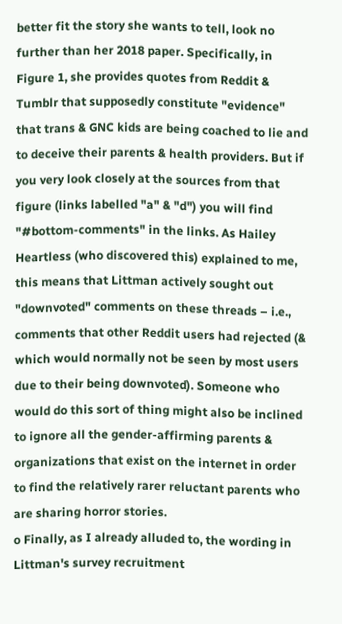better fit the story she wants to tell, look no further than her 2018 paper. Specifically, in Figure 1, she provides quotes from Reddit & Tumblr that supposedly constitute "evidence" that trans & GNC kids are being coached to lie and to deceive their parents & health providers. But if you very look closely at the sources from that figure (links labelled "a" & "d") you will find "#bottom-comments" in the links. As Hailey Heartless (who discovered this) explained to me, this means that Littman actively sought out "downvoted" comments on these threads – i.e., comments that other Reddit users had rejected (& which would normally not be seen by most users due to their being downvoted). Someone who would do this sort of thing might also be inclined to ignore all the gender-affirming parents & organizations that exist on the internet in order to find the relatively rarer reluctant parents who are sharing horror stories.
o Finally, as I already alluded to, the wording in Littman's survey recruitment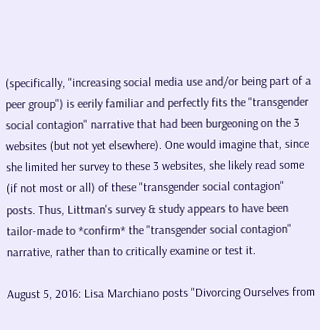(specifically, "increasing social media use and/or being part of a peer group") is eerily familiar and perfectly fits the "transgender social contagion" narrative that had been burgeoning on the 3 websites (but not yet elsewhere). One would imagine that, since she limited her survey to these 3 websites, she likely read some (if not most or all) of these "transgender social contagion" posts. Thus, Littman's survey & study appears to have been tailor-made to *confirm* the "transgender social contagion" narrative, rather than to critically examine or test it.

August 5, 2016: Lisa Marchiano posts "Divorcing Ourselves from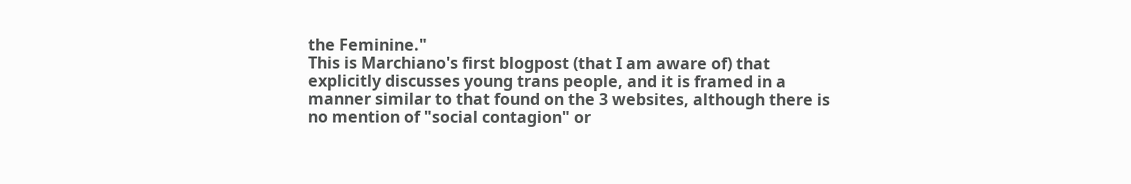the Feminine."
This is Marchiano's first blogpost (that I am aware of) that explicitly discusses young trans people, and it is framed in a manner similar to that found on the 3 websites, although there is no mention of "social contagion" or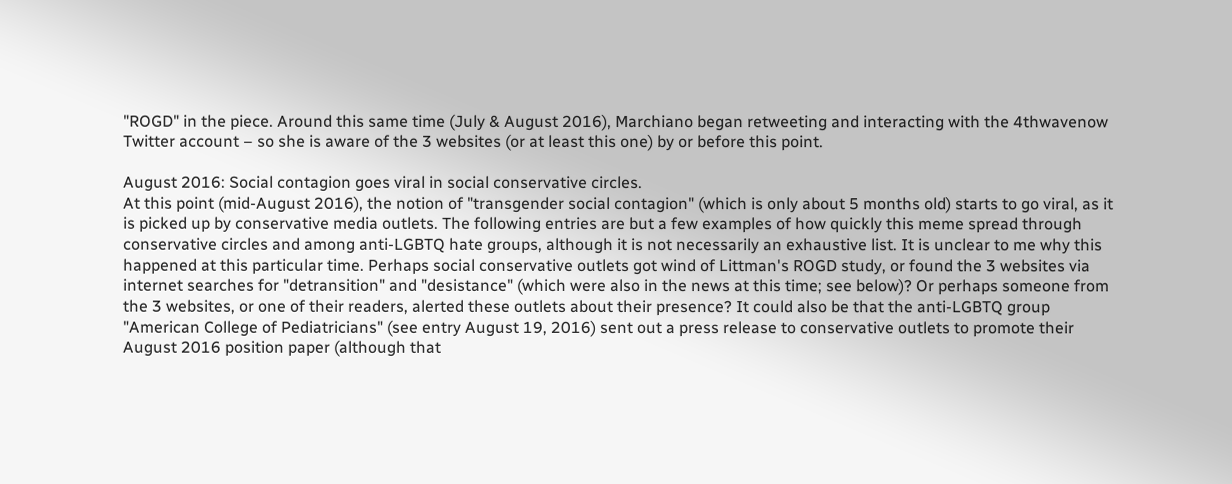"ROGD" in the piece. Around this same time (July & August 2016), Marchiano began retweeting and interacting with the 4thwavenow Twitter account – so she is aware of the 3 websites (or at least this one) by or before this point.

August 2016: Social contagion goes viral in social conservative circles.
At this point (mid-August 2016), the notion of "transgender social contagion" (which is only about 5 months old) starts to go viral, as it is picked up by conservative media outlets. The following entries are but a few examples of how quickly this meme spread through conservative circles and among anti-LGBTQ hate groups, although it is not necessarily an exhaustive list. It is unclear to me why this happened at this particular time. Perhaps social conservative outlets got wind of Littman's ROGD study, or found the 3 websites via internet searches for "detransition" and "desistance" (which were also in the news at this time; see below)? Or perhaps someone from the 3 websites, or one of their readers, alerted these outlets about their presence? It could also be that the anti-LGBTQ group "American College of Pediatricians" (see entry August 19, 2016) sent out a press release to conservative outlets to promote their August 2016 position paper (although that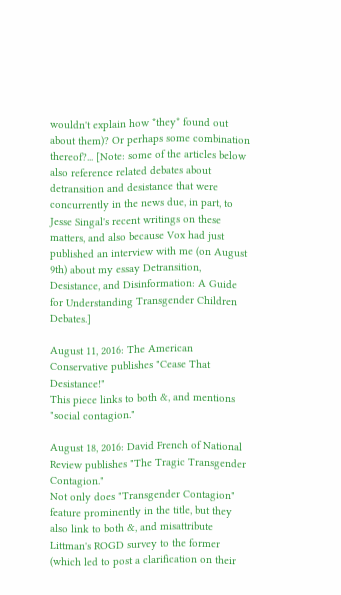wouldn't explain how *they* found out about them)? Or perhaps some combination thereof?... [Note: some of the articles below also reference related debates about detransition and desistance that were concurrently in the news due, in part, to Jesse Singal's recent writings on these matters, and also because Vox had just published an interview with me (on August 9th) about my essay Detransition, Desistance, and Disinformation: A Guide for Understanding Transgender Children Debates.]

August 11, 2016: The American Conservative publishes "Cease That Desistance!"
This piece links to both &, and mentions "social contagion."

August 18, 2016: David French of National Review publishes "The Tragic Transgender Contagion."
Not only does "Transgender Contagion" feature prominently in the title, but they also link to both &, and misattribute Littman's ROGD survey to the former (which led to post a clarification on their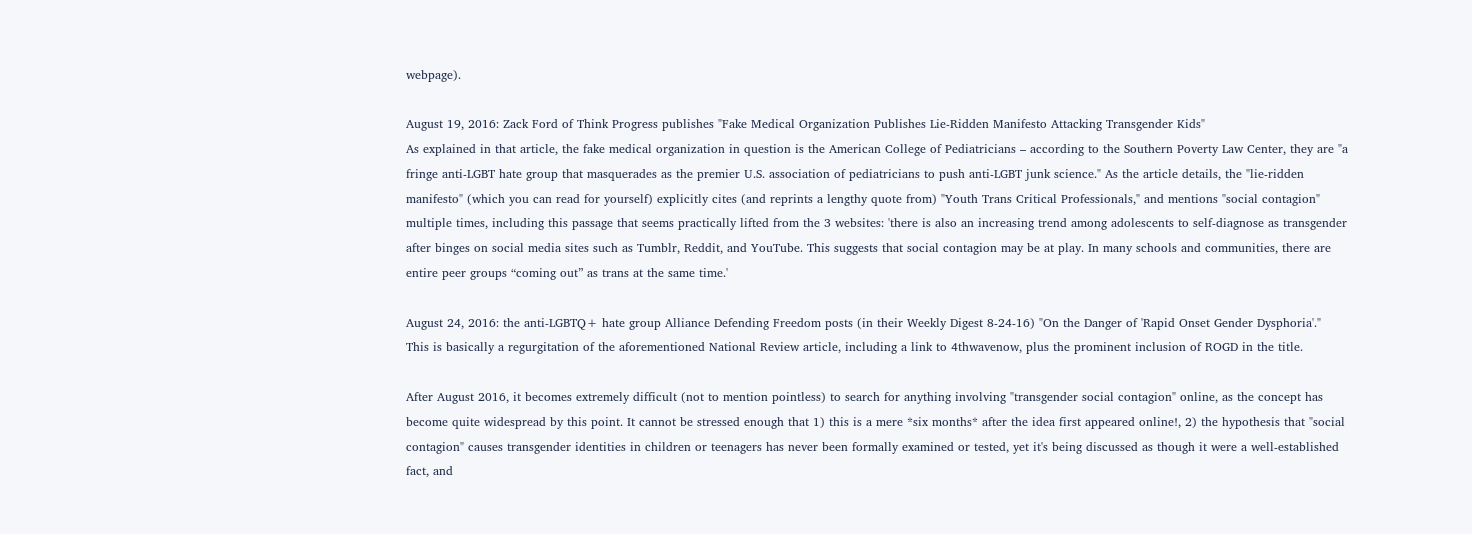webpage).

August 19, 2016: Zack Ford of Think Progress publishes "Fake Medical Organization Publishes Lie-Ridden Manifesto Attacking Transgender Kids"
As explained in that article, the fake medical organization in question is the American College of Pediatricians – according to the Southern Poverty Law Center, they are "a fringe anti-LGBT hate group that masquerades as the premier U.S. association of pediatricians to push anti-LGBT junk science." As the article details, the "lie-ridden manifesto" (which you can read for yourself) explicitly cites (and reprints a lengthy quote from) "Youth Trans Critical Professionals," and mentions "social contagion" multiple times, including this passage that seems practically lifted from the 3 websites: 'there is also an increasing trend among adolescents to self-diagnose as transgender after binges on social media sites such as Tumblr, Reddit, and YouTube. This suggests that social contagion may be at play. In many schools and communities, there are entire peer groups “coming out” as trans at the same time.'

August 24, 2016: the anti-LGBTQ+ hate group Alliance Defending Freedom posts (in their Weekly Digest 8-24-16) "On the Danger of 'Rapid Onset Gender Dysphoria'."
This is basically a regurgitation of the aforementioned National Review article, including a link to 4thwavenow, plus the prominent inclusion of ROGD in the title.

After August 2016, it becomes extremely difficult (not to mention pointless) to search for anything involving "transgender social contagion" online, as the concept has become quite widespread by this point. It cannot be stressed enough that 1) this is a mere *six months* after the idea first appeared online!, 2) the hypothesis that "social contagion" causes transgender identities in children or teenagers has never been formally examined or tested, yet it's being discussed as though it were a well-established fact, and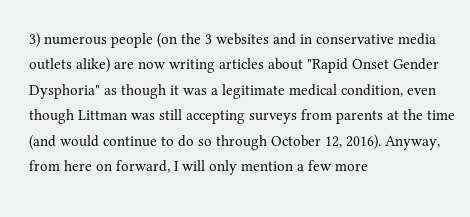3) numerous people (on the 3 websites and in conservative media outlets alike) are now writing articles about "Rapid Onset Gender Dysphoria" as though it was a legitimate medical condition, even though Littman was still accepting surveys from parents at the time (and would continue to do so through October 12, 2016). Anyway, from here on forward, I will only mention a few more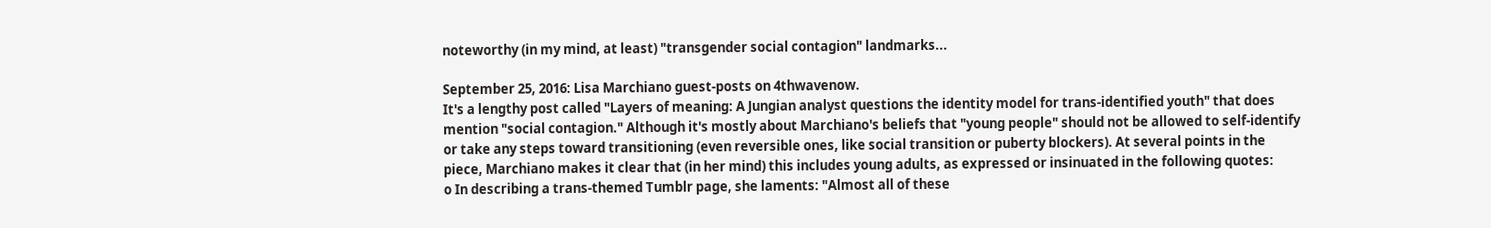noteworthy (in my mind, at least) "transgender social contagion" landmarks...

September 25, 2016: Lisa Marchiano guest-posts on 4thwavenow.
It's a lengthy post called "Layers of meaning: A Jungian analyst questions the identity model for trans-identified youth" that does mention "social contagion." Although it's mostly about Marchiano's beliefs that "young people" should not be allowed to self-identify or take any steps toward transitioning (even reversible ones, like social transition or puberty blockers). At several points in the piece, Marchiano makes it clear that (in her mind) this includes young adults, as expressed or insinuated in the following quotes:
o In describing a trans-themed Tumblr page, she laments: "Almost all of these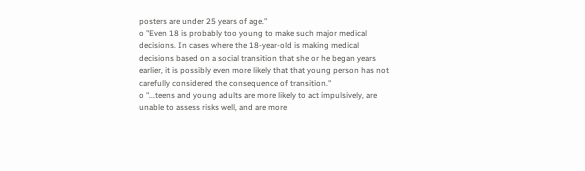posters are under 25 years of age."
o "Even 18 is probably too young to make such major medical decisions. In cases where the 18-year-old is making medical decisions based on a social transition that she or he began years earlier, it is possibly even more likely that that young person has not carefully considered the consequence of transition."
o "...teens and young adults are more likely to act impulsively, are unable to assess risks well, and are more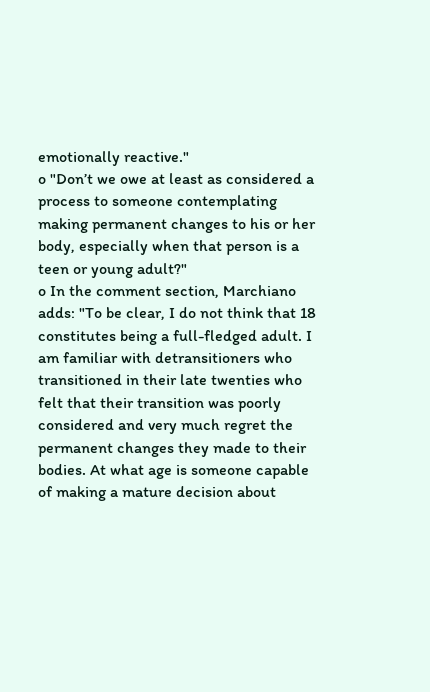emotionally reactive."
o "Don’t we owe at least as considered a process to someone contemplating making permanent changes to his or her body, especially when that person is a teen or young adult?"
o In the comment section, Marchiano adds: "To be clear, I do not think that 18 constitutes being a full-fledged adult. I am familiar with detransitioners who transitioned in their late twenties who felt that their transition was poorly considered and very much regret the permanent changes they made to their bodies. At what age is someone capable of making a mature decision about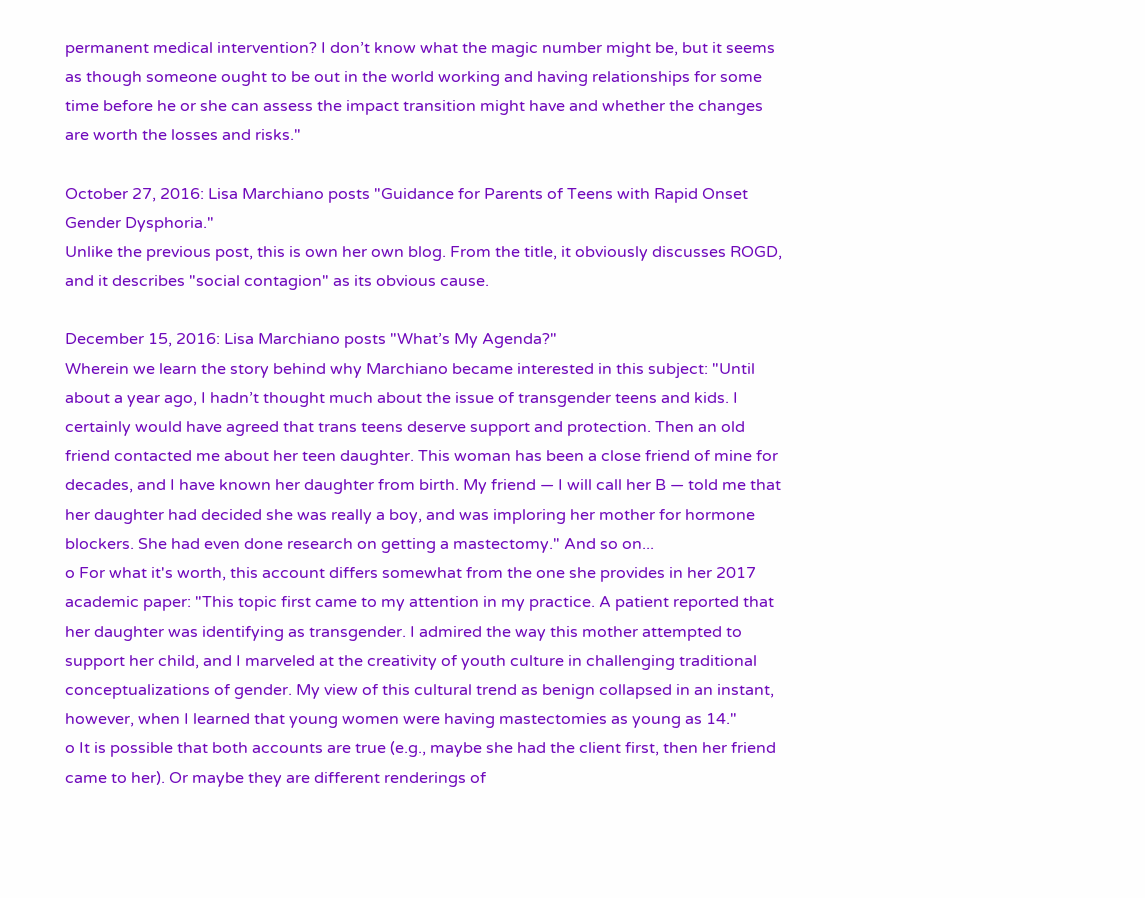permanent medical intervention? I don’t know what the magic number might be, but it seems as though someone ought to be out in the world working and having relationships for some time before he or she can assess the impact transition might have and whether the changes are worth the losses and risks."

October 27, 2016: Lisa Marchiano posts "Guidance for Parents of Teens with Rapid Onset Gender Dysphoria."
Unlike the previous post, this is own her own blog. From the title, it obviously discusses ROGD, and it describes "social contagion" as its obvious cause.

December 15, 2016: Lisa Marchiano posts "What’s My Agenda?"
Wherein we learn the story behind why Marchiano became interested in this subject: "Until about a year ago, I hadn’t thought much about the issue of transgender teens and kids. I certainly would have agreed that trans teens deserve support and protection. Then an old friend contacted me about her teen daughter. This woman has been a close friend of mine for decades, and I have known her daughter from birth. My friend — I will call her B — told me that her daughter had decided she was really a boy, and was imploring her mother for hormone blockers. She had even done research on getting a mastectomy." And so on...
o For what it's worth, this account differs somewhat from the one she provides in her 2017 academic paper: "This topic first came to my attention in my practice. A patient reported that her daughter was identifying as transgender. I admired the way this mother attempted to support her child, and I marveled at the creativity of youth culture in challenging traditional conceptualizations of gender. My view of this cultural trend as benign collapsed in an instant, however, when I learned that young women were having mastectomies as young as 14."
o It is possible that both accounts are true (e.g., maybe she had the client first, then her friend came to her). Or maybe they are different renderings of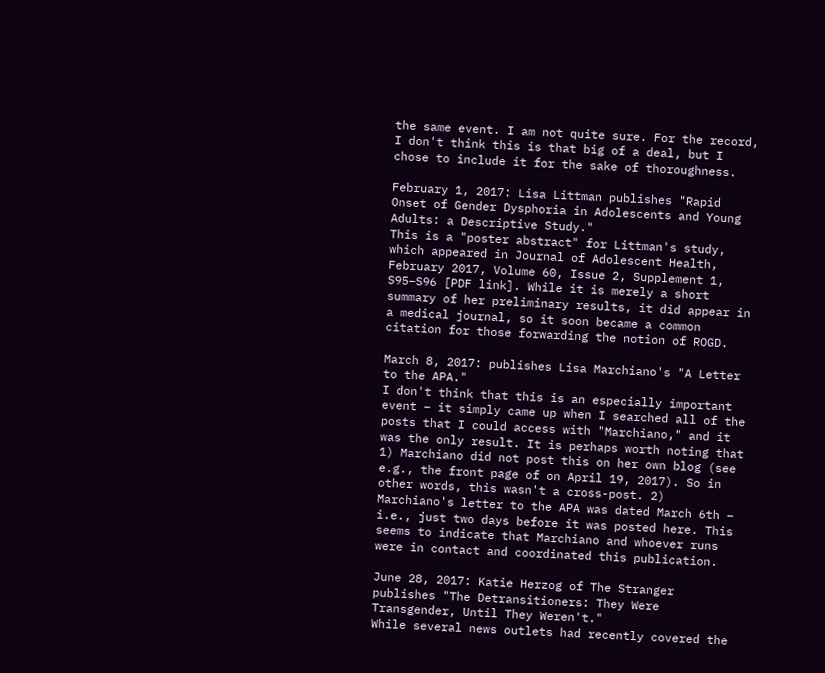the same event. I am not quite sure. For the record, I don't think this is that big of a deal, but I chose to include it for the sake of thoroughness.

February 1, 2017: Lisa Littman publishes "Rapid Onset of Gender Dysphoria in Adolescents and Young Adults: a Descriptive Study."
This is a "poster abstract" for Littman's study, which appeared in Journal of Adolescent Health, February 2017, Volume 60, Issue 2, Supplement 1, S95–S96 [PDF link]. While it is merely a short summary of her preliminary results, it did appear in a medical journal, so it soon became a common citation for those forwarding the notion of ROGD.

March 8, 2017: publishes Lisa Marchiano's "A Letter to the APA."
I don't think that this is an especially important event – it simply came up when I searched all of the posts that I could access with "Marchiano," and it was the only result. It is perhaps worth noting that 1) Marchiano did not post this on her own blog (see e.g., the front page of on April 19, 2017). So in other words, this wasn't a cross-post. 2) Marchiano's letter to the APA was dated March 6th – i.e., just two days before it was posted here. This seems to indicate that Marchiano and whoever runs were in contact and coordinated this publication.

June 28, 2017: Katie Herzog of The Stranger publishes "The Detransitioners: They Were Transgender, Until They Weren't."
While several news outlets had recently covered the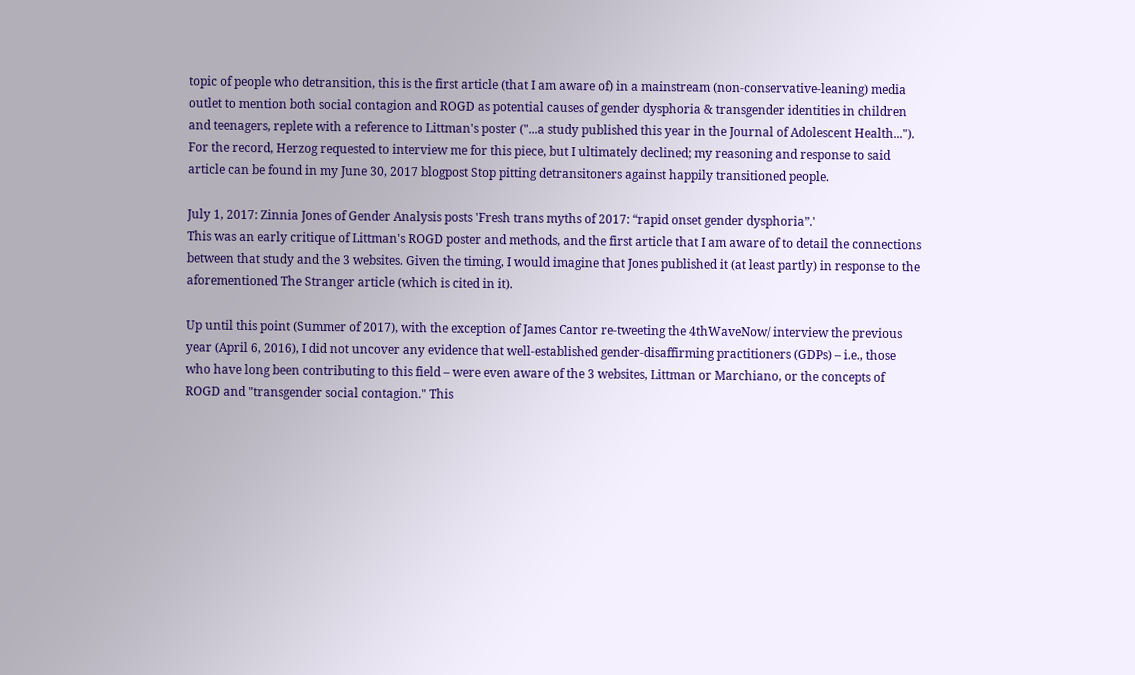topic of people who detransition, this is the first article (that I am aware of) in a mainstream (non-conservative-leaning) media outlet to mention both social contagion and ROGD as potential causes of gender dysphoria & transgender identities in children and teenagers, replete with a reference to Littman's poster ("...a study published this year in the Journal of Adolescent Health..."). For the record, Herzog requested to interview me for this piece, but I ultimately declined; my reasoning and response to said article can be found in my June 30, 2017 blogpost Stop pitting detransitoners against happily transitioned people.

July 1, 2017: Zinnia Jones of Gender Analysis posts 'Fresh trans myths of 2017: “rapid onset gender dysphoria”.'
This was an early critique of Littman's ROGD poster and methods, and the first article that I am aware of to detail the connections between that study and the 3 websites. Given the timing, I would imagine that Jones published it (at least partly) in response to the aforementioned The Stranger article (which is cited in it).

Up until this point (Summer of 2017), with the exception of James Cantor re-tweeting the 4thWaveNow/ interview the previous year (April 6, 2016), I did not uncover any evidence that well-established gender-disaffirming practitioners (GDPs) – i.e., those who have long been contributing to this field – were even aware of the 3 websites, Littman or Marchiano, or the concepts of ROGD and "transgender social contagion." This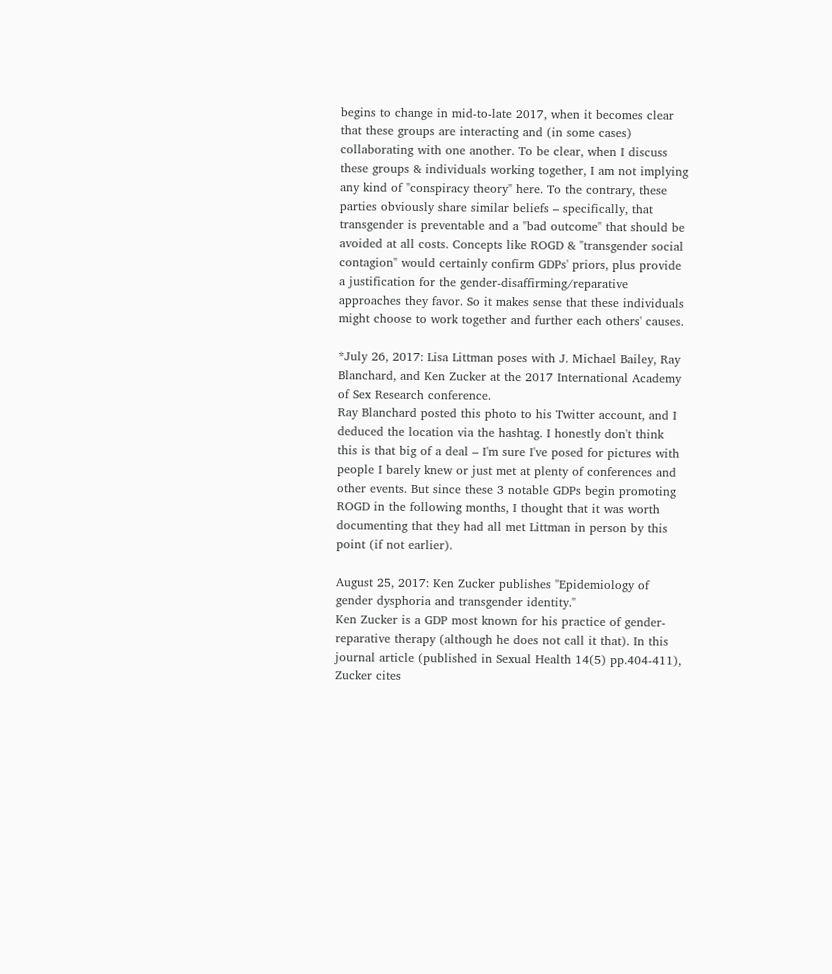begins to change in mid-to-late 2017, when it becomes clear that these groups are interacting and (in some cases) collaborating with one another. To be clear, when I discuss these groups & individuals working together, I am not implying any kind of "conspiracy theory" here. To the contrary, these parties obviously share similar beliefs – specifically, that transgender is preventable and a "bad outcome" that should be avoided at all costs. Concepts like ROGD & "transgender social contagion" would certainly confirm GDPs' priors, plus provide a justification for the gender-disaffirming/reparative approaches they favor. So it makes sense that these individuals might choose to work together and further each others' causes.

*July 26, 2017: Lisa Littman poses with J. Michael Bailey, Ray Blanchard, and Ken Zucker at the 2017 International Academy of Sex Research conference.
Ray Blanchard posted this photo to his Twitter account, and I deduced the location via the hashtag. I honestly don't think this is that big of a deal – I'm sure I've posed for pictures with people I barely knew or just met at plenty of conferences and other events. But since these 3 notable GDPs begin promoting ROGD in the following months, I thought that it was worth documenting that they had all met Littman in person by this point (if not earlier).

August 25, 2017: Ken Zucker publishes "Epidemiology of gender dysphoria and transgender identity."
Ken Zucker is a GDP most known for his practice of gender-reparative therapy (although he does not call it that). In this journal article (published in Sexual Health 14(5) pp.404-411), Zucker cites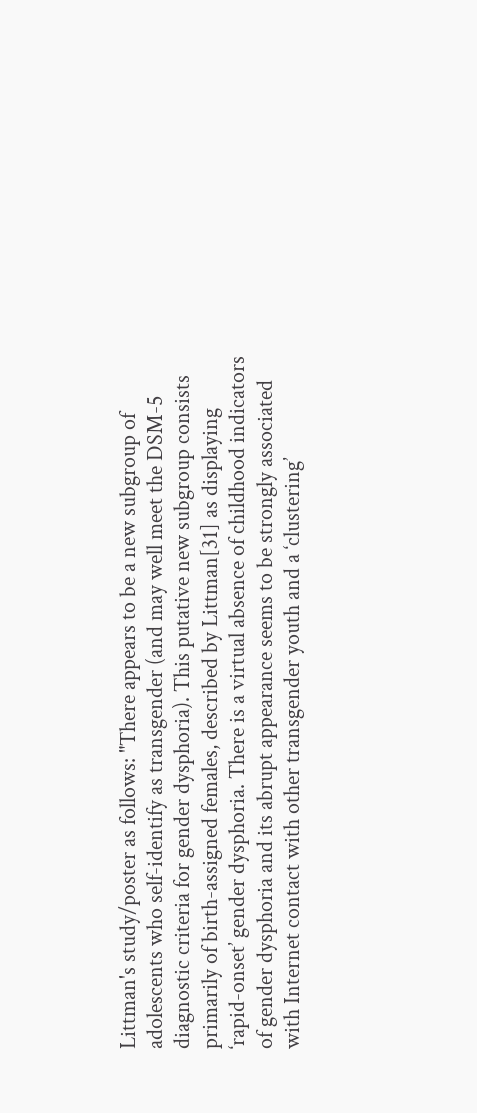Littman's study/poster as follows: "There appears to be a new subgroup of adolescents who self-identify as transgender (and may well meet the DSM-5 diagnostic criteria for gender dysphoria). This putative new subgroup consists primarily of birth-assigned females, described by Littman[31] as displaying ‘rapid-onset’ gender dysphoria. There is a virtual absence of childhood indicators of gender dysphoria and its abrupt appearance seems to be strongly associated with Internet contact with other transgender youth and a ‘clustering’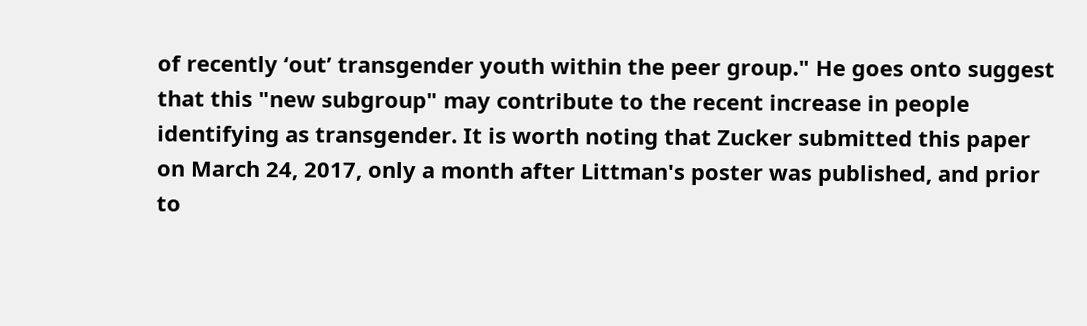of recently ‘out’ transgender youth within the peer group." He goes onto suggest that this "new subgroup" may contribute to the recent increase in people identifying as transgender. It is worth noting that Zucker submitted this paper on March 24, 2017, only a month after Littman's poster was published, and prior to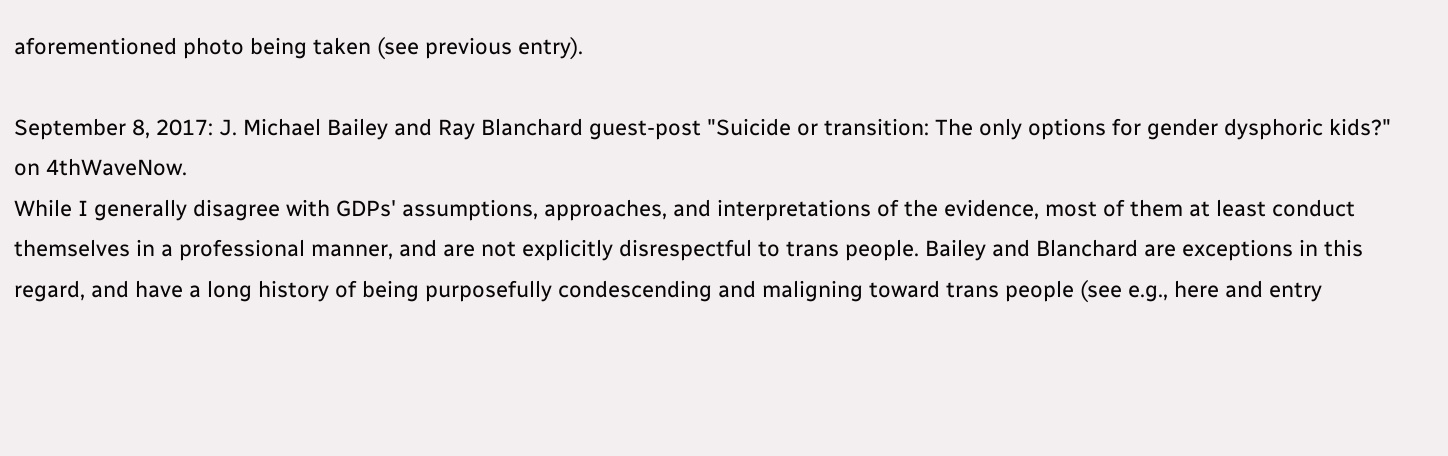aforementioned photo being taken (see previous entry).

September 8, 2017: J. Michael Bailey and Ray Blanchard guest-post "Suicide or transition: The only options for gender dysphoric kids?" on 4thWaveNow.
While I generally disagree with GDPs' assumptions, approaches, and interpretations of the evidence, most of them at least conduct themselves in a professional manner, and are not explicitly disrespectful to trans people. Bailey and Blanchard are exceptions in this regard, and have a long history of being purposefully condescending and maligning toward trans people (see e.g., here and entry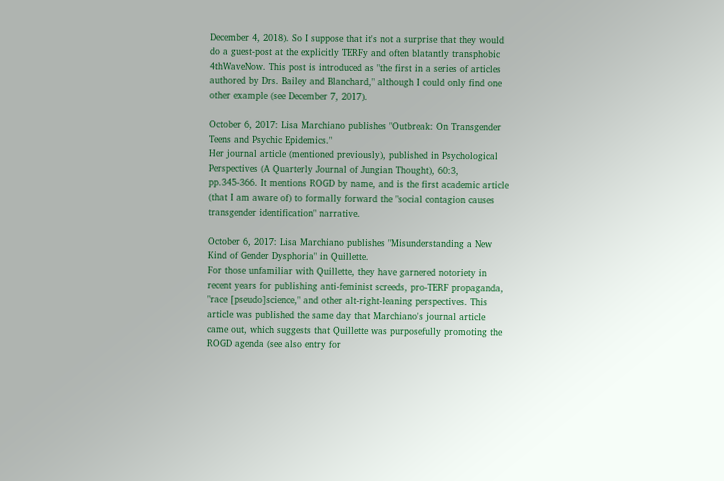December 4, 2018). So I suppose that it's not a surprise that they would do a guest-post at the explicitly TERFy and often blatantly transphobic 4thWaveNow. This post is introduced as "the first in a series of articles authored by Drs. Bailey and Blanchard," although I could only find one other example (see December 7, 2017).

October 6, 2017: Lisa Marchiano publishes "Outbreak: On Transgender Teens and Psychic Epidemics."
Her journal article (mentioned previously), published in Psychological Perspectives (A Quarterly Journal of Jungian Thought), 60:3, pp.345-366. It mentions ROGD by name, and is the first academic article (that I am aware of) to formally forward the "social contagion causes transgender identification" narrative.

October 6, 2017: Lisa Marchiano publishes "Misunderstanding a New Kind of Gender Dysphoria" in Quillette.
For those unfamiliar with Quillette, they have garnered notoriety in recent years for publishing anti-feminist screeds, pro-TERF propaganda, "race [pseudo]science," and other alt-right-leaning perspectives. This article was published the same day that Marchiano's journal article came out, which suggests that Quillette was purposefully promoting the ROGD agenda (see also entry for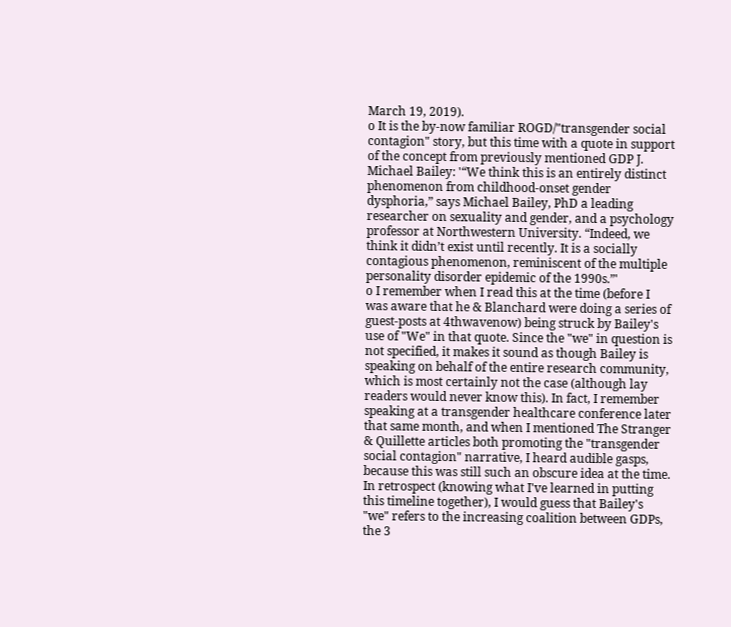March 19, 2019).
o It is the by-now familiar ROGD/"transgender social contagion" story, but this time with a quote in support of the concept from previously mentioned GDP J. Michael Bailey: '“We think this is an entirely distinct phenomenon from childhood-onset gender dysphoria,” says Michael Bailey, PhD a leading researcher on sexuality and gender, and a psychology professor at Northwestern University. “Indeed, we think it didn’t exist until recently. It is a socially contagious phenomenon, reminiscent of the multiple personality disorder epidemic of the 1990s.”'
o I remember when I read this at the time (before I was aware that he & Blanchard were doing a series of guest-posts at 4thwavenow) being struck by Bailey's use of "We" in that quote. Since the "we" in question is not specified, it makes it sound as though Bailey is speaking on behalf of the entire research community, which is most certainly not the case (although lay readers would never know this). In fact, I remember speaking at a transgender healthcare conference later that same month, and when I mentioned The Stranger & Quillette articles both promoting the "transgender social contagion" narrative, I heard audible gasps, because this was still such an obscure idea at the time. In retrospect (knowing what I've learned in putting this timeline together), I would guess that Bailey's "we" refers to the increasing coalition between GDPs, the 3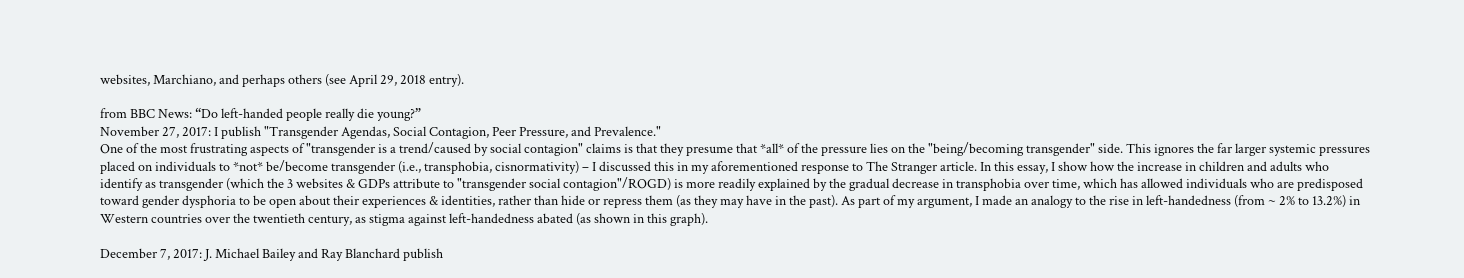websites, Marchiano, and perhaps others (see April 29, 2018 entry).

from BBC News: “Do left-handed people really die young?”
November 27, 2017: I publish "Transgender Agendas, Social Contagion, Peer Pressure, and Prevalence."
One of the most frustrating aspects of "transgender is a trend/caused by social contagion" claims is that they presume that *all* of the pressure lies on the "being/becoming transgender" side. This ignores the far larger systemic pressures placed on individuals to *not* be/become transgender (i.e., transphobia, cisnormativity) – I discussed this in my aforementioned response to The Stranger article. In this essay, I show how the increase in children and adults who identify as transgender (which the 3 websites & GDPs attribute to "transgender social contagion"/ROGD) is more readily explained by the gradual decrease in transphobia over time, which has allowed individuals who are predisposed toward gender dysphoria to be open about their experiences & identities, rather than hide or repress them (as they may have in the past). As part of my argument, I made an analogy to the rise in left-handedness (from ~ 2% to 13.2%) in Western countries over the twentieth century, as stigma against left-handedness abated (as shown in this graph).

December 7, 2017: J. Michael Bailey and Ray Blanchard publish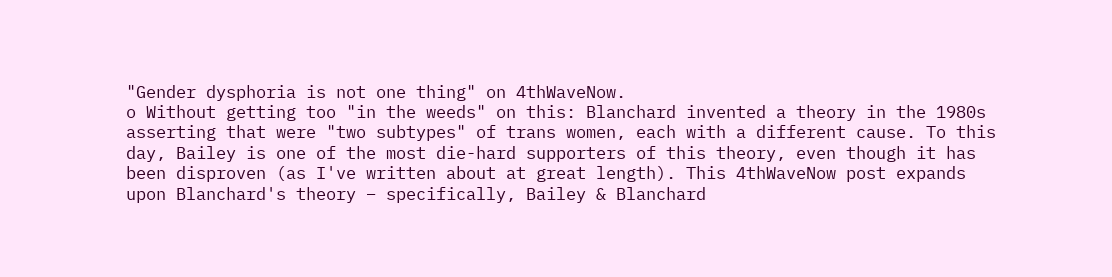"Gender dysphoria is not one thing" on 4thWaveNow.
o Without getting too "in the weeds" on this: Blanchard invented a theory in the 1980s asserting that were "two subtypes" of trans women, each with a different cause. To this day, Bailey is one of the most die-hard supporters of this theory, even though it has been disproven (as I've written about at great length). This 4thWaveNow post expands upon Blanchard's theory – specifically, Bailey & Blanchard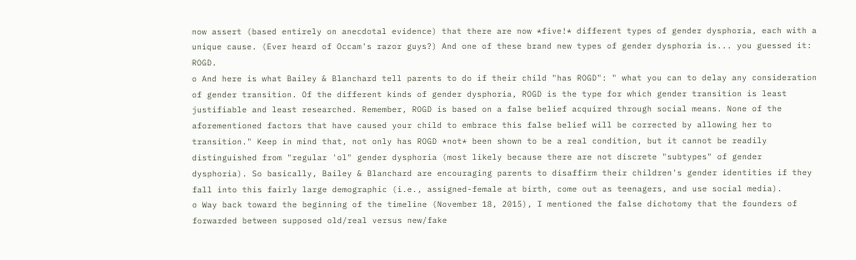now assert (based entirely on anecdotal evidence) that there are now *five!* different types of gender dysphoria, each with a unique cause. (Ever heard of Occam's razor guys?) And one of these brand new types of gender dysphoria is... you guessed it: ROGD.
o And here is what Bailey & Blanchard tell parents to do if their child "has ROGD": " what you can to delay any consideration of gender transition. Of the different kinds of gender dysphoria, ROGD is the type for which gender transition is least justifiable and least researched. Remember, ROGD is based on a false belief acquired through social means. None of the aforementioned factors that have caused your child to embrace this false belief will be corrected by allowing her to transition." Keep in mind that, not only has ROGD *not* been shown to be a real condition, but it cannot be readily distinguished from "regular 'ol" gender dysphoria (most likely because there are not discrete "subtypes" of gender dysphoria). So basically, Bailey & Blanchard are encouraging parents to disaffirm their children's gender identities if they fall into this fairly large demographic (i.e., assigned-female at birth, come out as teenagers, and use social media).
o Way back toward the beginning of the timeline (November 18, 2015), I mentioned the false dichotomy that the founders of forwarded between supposed old/real versus new/fake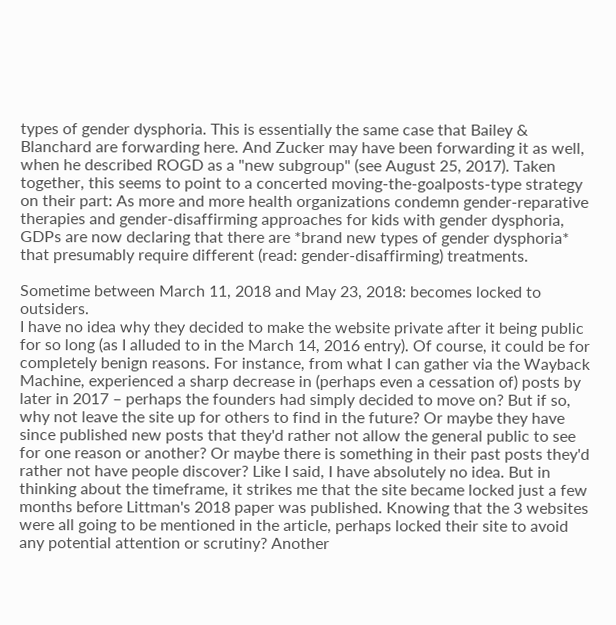types of gender dysphoria. This is essentially the same case that Bailey & Blanchard are forwarding here. And Zucker may have been forwarding it as well, when he described ROGD as a "new subgroup" (see August 25, 2017). Taken together, this seems to point to a concerted moving-the-goalposts-type strategy on their part: As more and more health organizations condemn gender-reparative therapies and gender-disaffirming approaches for kids with gender dysphoria, GDPs are now declaring that there are *brand new types of gender dysphoria* that presumably require different (read: gender-disaffirming) treatments.

Sometime between March 11, 2018 and May 23, 2018: becomes locked to outsiders.
I have no idea why they decided to make the website private after it being public for so long (as I alluded to in the March 14, 2016 entry). Of course, it could be for completely benign reasons. For instance, from what I can gather via the Wayback Machine, experienced a sharp decrease in (perhaps even a cessation of) posts by later in 2017 – perhaps the founders had simply decided to move on? But if so, why not leave the site up for others to find in the future? Or maybe they have since published new posts that they'd rather not allow the general public to see for one reason or another? Or maybe there is something in their past posts they'd rather not have people discover? Like I said, I have absolutely no idea. But in thinking about the timeframe, it strikes me that the site became locked just a few months before Littman's 2018 paper was published. Knowing that the 3 websites were all going to be mentioned in the article, perhaps locked their site to avoid any potential attention or scrutiny? Another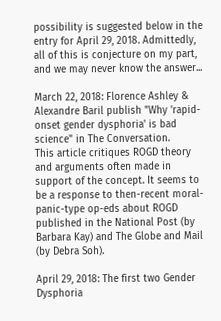possibility is suggested below in the entry for April 29, 2018. Admittedly, all of this is conjecture on my part, and we may never know the answer...

March 22, 2018: Florence Ashley & Alexandre Baril publish "Why 'rapid-onset gender dysphoria' is bad science" in The Conversation.
This article critiques ROGD theory and arguments often made in support of the concept. It seems to be a response to then-recent moral-panic-type op-eds about ROGD published in the National Post (by Barbara Kay) and The Globe and Mail (by Debra Soh).

April 29, 2018: The first two Gender Dysphoria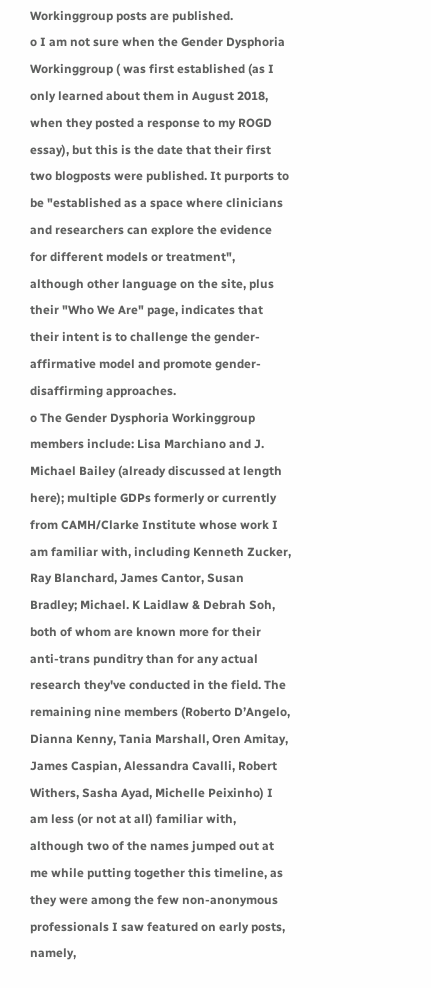Workinggroup posts are published.
o I am not sure when the Gender Dysphoria Workinggroup ( was first established (as I only learned about them in August 2018, when they posted a response to my ROGD essay), but this is the date that their first two blogposts were published. It purports to be "established as a space where clinicians and researchers can explore the evidence for different models or treatment", although other language on the site, plus their "Who We Are" page, indicates that their intent is to challenge the gender-affirmative model and promote gender-disaffirming approaches.
o The Gender Dysphoria Workinggroup members include: Lisa Marchiano and J. Michael Bailey (already discussed at length here); multiple GDPs formerly or currently from CAMH/Clarke Institute whose work I am familiar with, including Kenneth Zucker, Ray Blanchard, James Cantor, Susan Bradley; Michael. K Laidlaw & Debrah Soh, both of whom are known more for their anti-trans punditry than for any actual research they've conducted in the field. The remaining nine members (Roberto D’Angelo, Dianna Kenny, Tania Marshall, Oren Amitay, James Caspian, Alessandra Cavalli, Robert Withers, Sasha Ayad, Michelle Peixinho) I am less (or not at all) familiar with, although two of the names jumped out at me while putting together this timeline, as they were among the few non-anonymous professionals I saw featured on early posts, namely,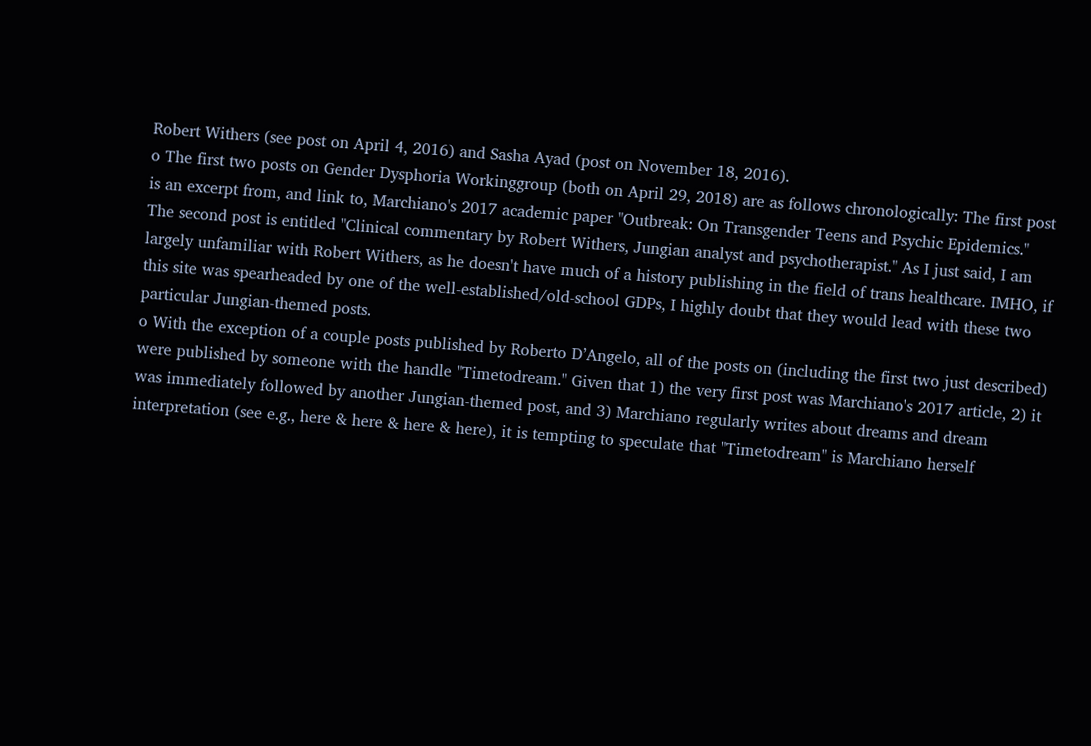Robert Withers (see post on April 4, 2016) and Sasha Ayad (post on November 18, 2016).
o The first two posts on Gender Dysphoria Workinggroup (both on April 29, 2018) are as follows chronologically: The first post is an excerpt from, and link to, Marchiano's 2017 academic paper "Outbreak: On Transgender Teens and Psychic Epidemics." The second post is entitled "Clinical commentary by Robert Withers, Jungian analyst and psychotherapist." As I just said, I am largely unfamiliar with Robert Withers, as he doesn't have much of a history publishing in the field of trans healthcare. IMHO, if this site was spearheaded by one of the well-established/old-school GDPs, I highly doubt that they would lead with these two particular Jungian-themed posts.
o With the exception of a couple posts published by Roberto D’Angelo, all of the posts on (including the first two just described) were published by someone with the handle "Timetodream." Given that 1) the very first post was Marchiano's 2017 article, 2) it was immediately followed by another Jungian-themed post, and 3) Marchiano regularly writes about dreams and dream interpretation (see e.g., here & here & here & here), it is tempting to speculate that "Timetodream" is Marchiano herself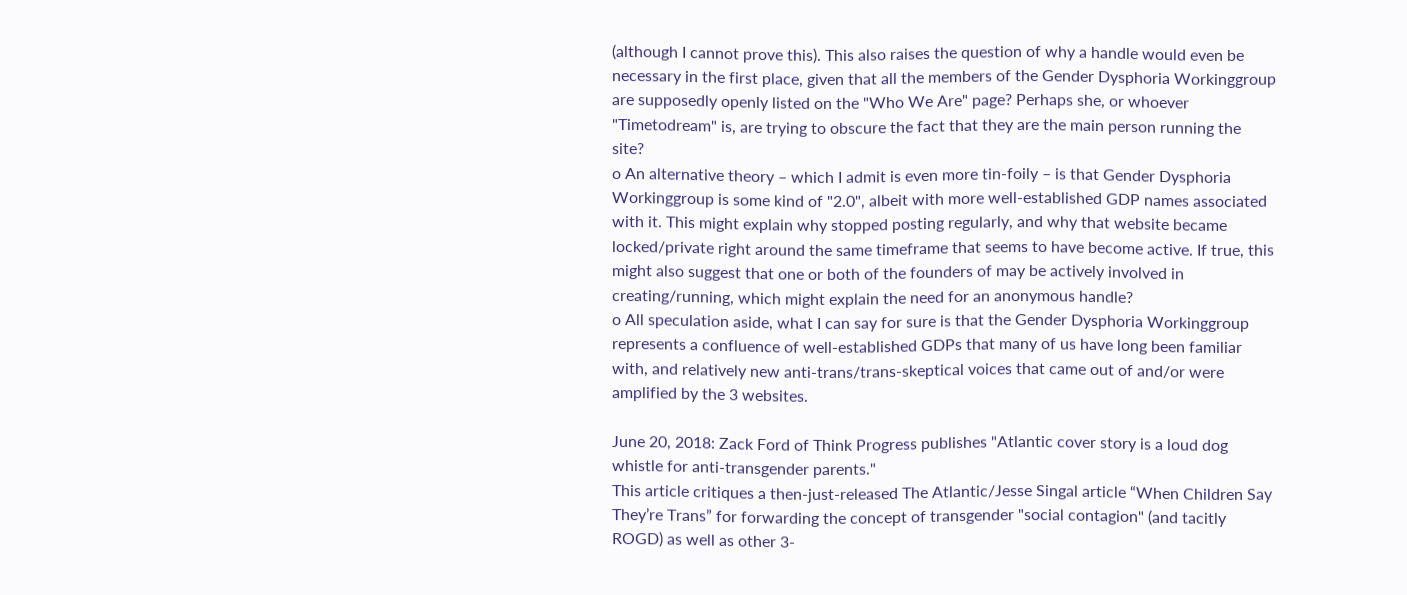(although I cannot prove this). This also raises the question of why a handle would even be necessary in the first place, given that all the members of the Gender Dysphoria Workinggroup are supposedly openly listed on the "Who We Are" page? Perhaps she, or whoever "Timetodream" is, are trying to obscure the fact that they are the main person running the site?
o An alternative theory – which I admit is even more tin-foily – is that Gender Dysphoria Workinggroup is some kind of "2.0", albeit with more well-established GDP names associated with it. This might explain why stopped posting regularly, and why that website became locked/private right around the same timeframe that seems to have become active. If true, this might also suggest that one or both of the founders of may be actively involved in creating/running, which might explain the need for an anonymous handle?
o All speculation aside, what I can say for sure is that the Gender Dysphoria Workinggroup represents a confluence of well-established GDPs that many of us have long been familiar with, and relatively new anti-trans/trans-skeptical voices that came out of and/or were amplified by the 3 websites.

June 20, 2018: Zack Ford of Think Progress publishes "Atlantic cover story is a loud dog whistle for anti-transgender parents."
This article critiques a then-just-released The Atlantic/Jesse Singal article “When Children Say They’re Trans” for forwarding the concept of transgender "social contagion" (and tacitly ROGD) as well as other 3-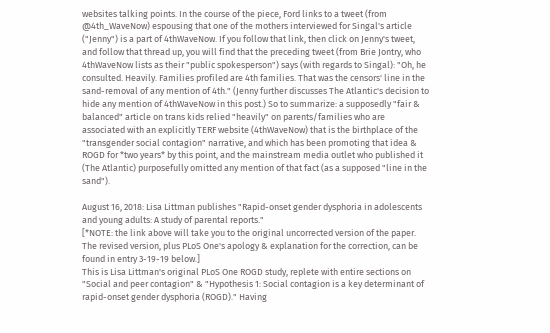websites talking points. In the course of the piece, Ford links to a tweet (from @4th_WaveNow) espousing that one of the mothers interviewed for Singal's article ("Jenny") is a part of 4thWaveNow. If you follow that link, then click on Jenny's tweet, and follow that thread up, you will find that the preceding tweet (from Brie Jontry, who 4thWaveNow lists as their "public spokesperson") says (with regards to Singal): "Oh, he consulted. Heavily. Families profiled are 4th families. That was the censors' line in the sand-removal of any mention of 4th." (Jenny further discusses The Atlantic's decision to hide any mention of 4thWaveNow in this post.) So to summarize: a supposedly "fair & balanced" article on trans kids relied "heavily" on parents/families who are associated with an explicitly TERF website (4thWaveNow) that is the birthplace of the "transgender social contagion" narrative, and which has been promoting that idea & ROGD for *two years* by this point, and the mainstream media outlet who published it (The Atlantic) purposefully omitted any mention of that fact (as a supposed "line in the sand").

August 16, 2018: Lisa Littman publishes "Rapid-onset gender dysphoria in adolescents and young adults: A study of parental reports."
[*NOTE: the link above will take you to the original uncorrected version of the paper. The revised version, plus PLoS One's apology & explanation for the correction, can be found in entry 3-19-19 below.]
This is Lisa Littman's original PLoS One ROGD study, replete with entire sections on "Social and peer contagion" & "Hypothesis 1: Social contagion is a key determinant of rapid-onset gender dysphoria (ROGD)." Having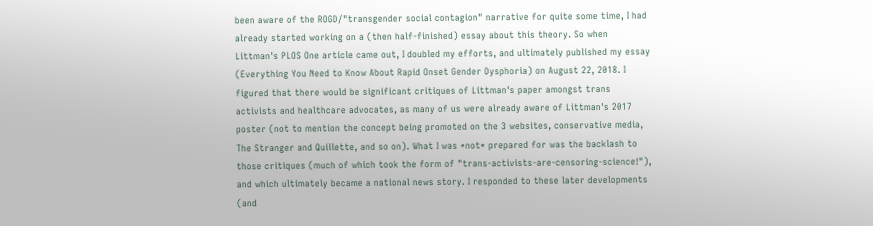been aware of the ROGD/"transgender social contagion" narrative for quite some time, I had already started working on a (then half-finished) essay about this theory. So when Littman's PLOS One article came out, I doubled my efforts, and ultimately published my essay (Everything You Need to Know About Rapid Onset Gender Dysphoria) on August 22, 2018. I figured that there would be significant critiques of Littman's paper amongst trans activists and healthcare advocates, as many of us were already aware of Littman's 2017 poster (not to mention the concept being promoted on the 3 websites, conservative media, The Stranger and Quillette, and so on). What I was *not* prepared for was the backlash to those critiques (much of which took the form of "trans-activists-are-censoring-science!"), and which ultimately became a national news story. I responded to these later developments (and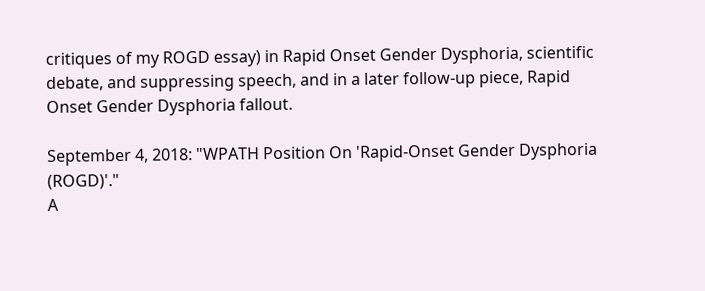critiques of my ROGD essay) in Rapid Onset Gender Dysphoria, scientific debate, and suppressing speech, and in a later follow-up piece, Rapid Onset Gender Dysphoria fallout.

September 4, 2018: "WPATH Position On 'Rapid-Onset Gender Dysphoria (ROGD)'."
A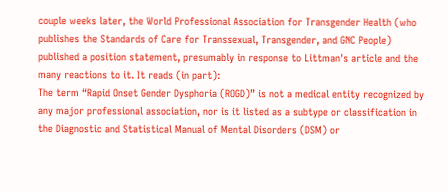couple weeks later, the World Professional Association for Transgender Health (who publishes the Standards of Care for Transsexual, Transgender, and GNC People) published a position statement, presumably in response to Littman's article and the many reactions to it. It reads (in part):
The term “Rapid Onset Gender Dysphoria (ROGD)” is not a medical entity recognized by any major professional association, nor is it listed as a subtype or classification in the Diagnostic and Statistical Manual of Mental Disorders (DSM) or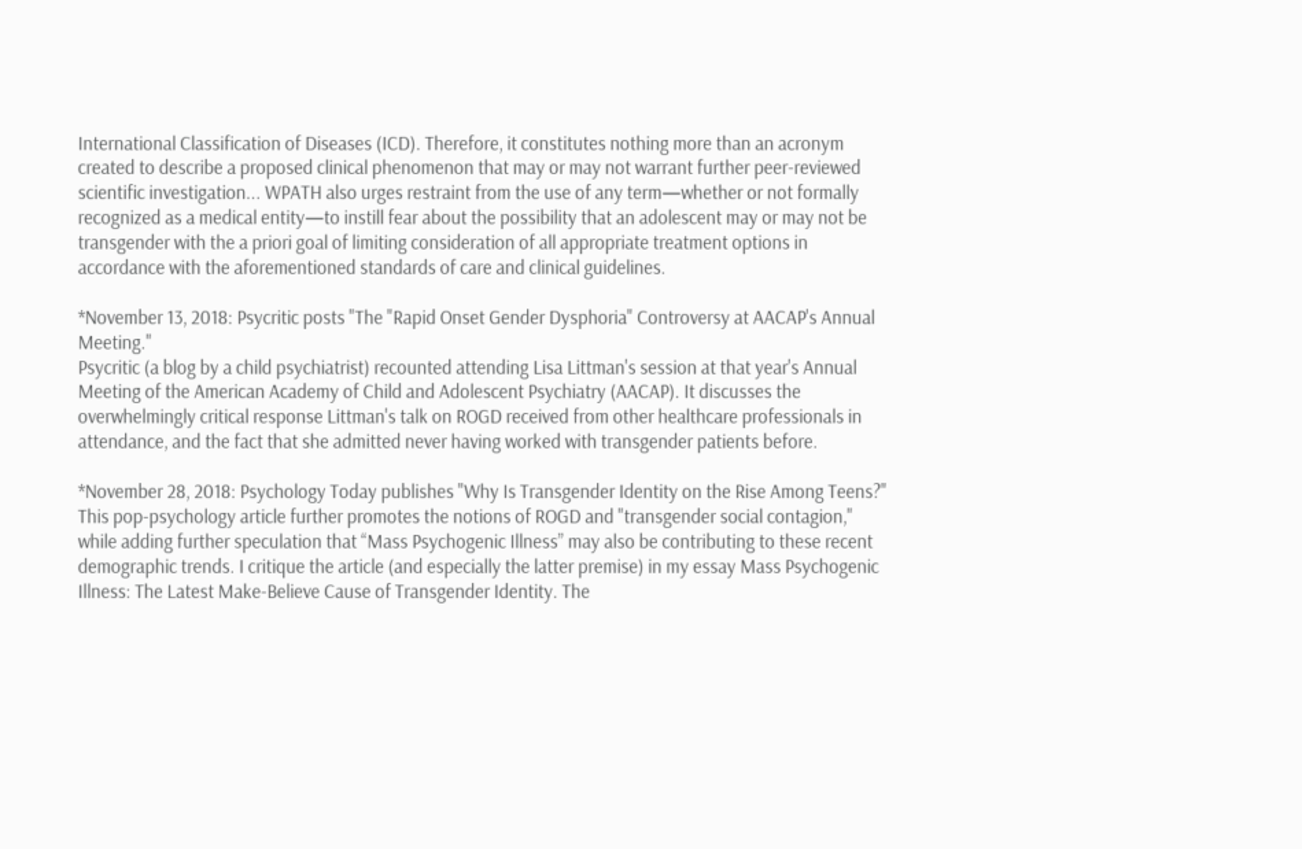International Classification of Diseases (ICD). Therefore, it constitutes nothing more than an acronym created to describe a proposed clinical phenomenon that may or may not warrant further peer-reviewed scientific investigation... WPATH also urges restraint from the use of any term—whether or not formally recognized as a medical entity—to instill fear about the possibility that an adolescent may or may not be transgender with the a priori goal of limiting consideration of all appropriate treatment options in accordance with the aforementioned standards of care and clinical guidelines.

*November 13, 2018: Psycritic posts "The "Rapid Onset Gender Dysphoria" Controversy at AACAP's Annual Meeting."
Psycritic (a blog by a child psychiatrist) recounted attending Lisa Littman's session at that year's Annual Meeting of the American Academy of Child and Adolescent Psychiatry (AACAP). It discusses the overwhelmingly critical response Littman's talk on ROGD received from other healthcare professionals in attendance, and the fact that she admitted never having worked with transgender patients before.

*November 28, 2018: Psychology Today publishes "Why Is Transgender Identity on the Rise Among Teens?"
This pop-psychology article further promotes the notions of ROGD and "transgender social contagion," while adding further speculation that “Mass Psychogenic Illness” may also be contributing to these recent demographic trends. I critique the article (and especially the latter premise) in my essay Mass Psychogenic Illness: The Latest Make-Believe Cause of Transgender Identity. The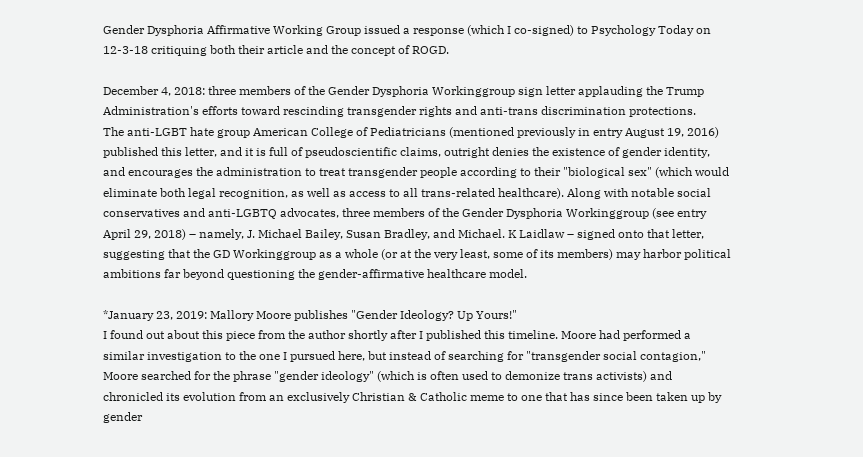Gender Dysphoria Affirmative Working Group issued a response (which I co-signed) to Psychology Today on 12-3-18 critiquing both their article and the concept of ROGD.

December 4, 2018: three members of the Gender Dysphoria Workinggroup sign letter applauding the Trump Administration's efforts toward rescinding transgender rights and anti-trans discrimination protections.
The anti-LGBT hate group American College of Pediatricians (mentioned previously in entry August 19, 2016) published this letter, and it is full of pseudoscientific claims, outright denies the existence of gender identity, and encourages the administration to treat transgender people according to their "biological sex" (which would eliminate both legal recognition, as well as access to all trans-related healthcare). Along with notable social conservatives and anti-LGBTQ advocates, three members of the Gender Dysphoria Workinggroup (see entry April 29, 2018) – namely, J. Michael Bailey, Susan Bradley, and Michael. K Laidlaw – signed onto that letter, suggesting that the GD Workinggroup as a whole (or at the very least, some of its members) may harbor political ambitions far beyond questioning the gender-affirmative healthcare model.

*January 23, 2019: Mallory Moore publishes "Gender Ideology? Up Yours!"
I found out about this piece from the author shortly after I published this timeline. Moore had performed a similar investigation to the one I pursued here, but instead of searching for "transgender social contagion," Moore searched for the phrase "gender ideology" (which is often used to demonize trans activists) and chronicled its evolution from an exclusively Christian & Catholic meme to one that has since been taken up by gender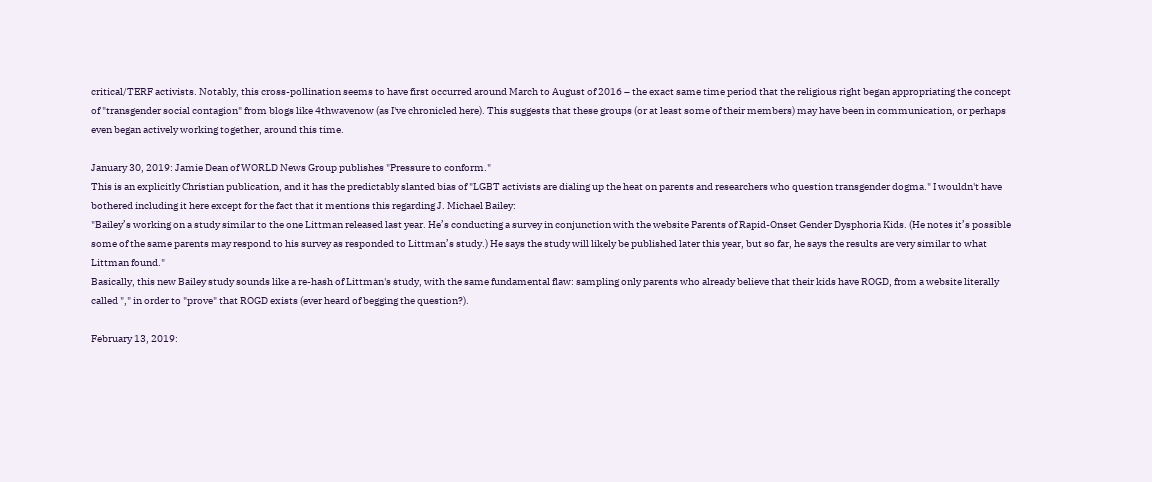critical/TERF activists. Notably, this cross-pollination seems to have first occurred around March to August of 2016 – the exact same time period that the religious right began appropriating the concept of "transgender social contagion" from blogs like 4thwavenow (as I've chronicled here). This suggests that these groups (or at least some of their members) may have been in communication, or perhaps even began actively working together, around this time.

January 30, 2019: Jamie Dean of WORLD News Group publishes "Pressure to conform."
This is an explicitly Christian publication, and it has the predictably slanted bias of "LGBT activists are dialing up the heat on parents and researchers who question transgender dogma." I wouldn't have bothered including it here except for the fact that it mentions this regarding J. Michael Bailey:
"Bailey’s working on a study similar to the one Littman released last year. He’s conducting a survey in conjunction with the website Parents of Rapid-Onset Gender Dysphoria Kids. (He notes it’s possible some of the same parents may respond to his survey as responded to Littman’s study.) He says the study will likely be published later this year, but so far, he says the results are very similar to what Littman found."
Basically, this new Bailey study sounds like a re-hash of Littman's study, with the same fundamental flaw: sampling only parents who already believe that their kids have ROGD, from a website literally called "," in order to "prove" that ROGD exists (ever heard of begging the question?).

February 13, 2019: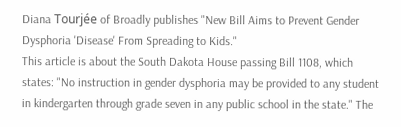Diana Tourjée of Broadly publishes "New Bill Aims to Prevent Gender Dysphoria 'Disease' From Spreading to Kids."
This article is about the South Dakota House passing Bill 1108, which states: "No instruction in gender dysphoria may be provided to any student in kindergarten through grade seven in any public school in the state." The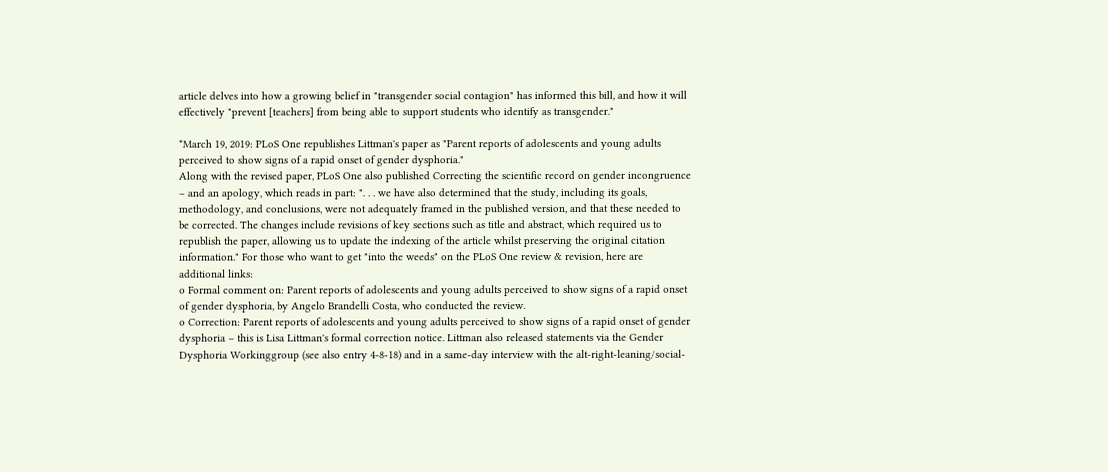article delves into how a growing belief in "transgender social contagion" has informed this bill, and how it will effectively "prevent [teachers] from being able to support students who identify as transgender."

*March 19, 2019: PLoS One republishes Littman's paper as "Parent reports of adolescents and young adults perceived to show signs of a rapid onset of gender dysphoria."
Along with the revised paper, PLoS One also published Correcting the scientific record on gender incongruence – and an apology, which reads in part: ". . . we have also determined that the study, including its goals, methodology, and conclusions, were not adequately framed in the published version, and that these needed to be corrected. The changes include revisions of key sections such as title and abstract, which required us to republish the paper, allowing us to update the indexing of the article whilst preserving the original citation information." For those who want to get "into the weeds" on the PLoS One review & revision, here are additional links:
o Formal comment on: Parent reports of adolescents and young adults perceived to show signs of a rapid onset of gender dysphoria, by Angelo Brandelli Costa, who conducted the review.
o Correction: Parent reports of adolescents and young adults perceived to show signs of a rapid onset of gender dysphoria – this is Lisa Littman's formal correction notice. Littman also released statements via the Gender Dysphoria Workinggroup (see also entry 4-8-18) and in a same-day interview with the alt-right-leaning/social-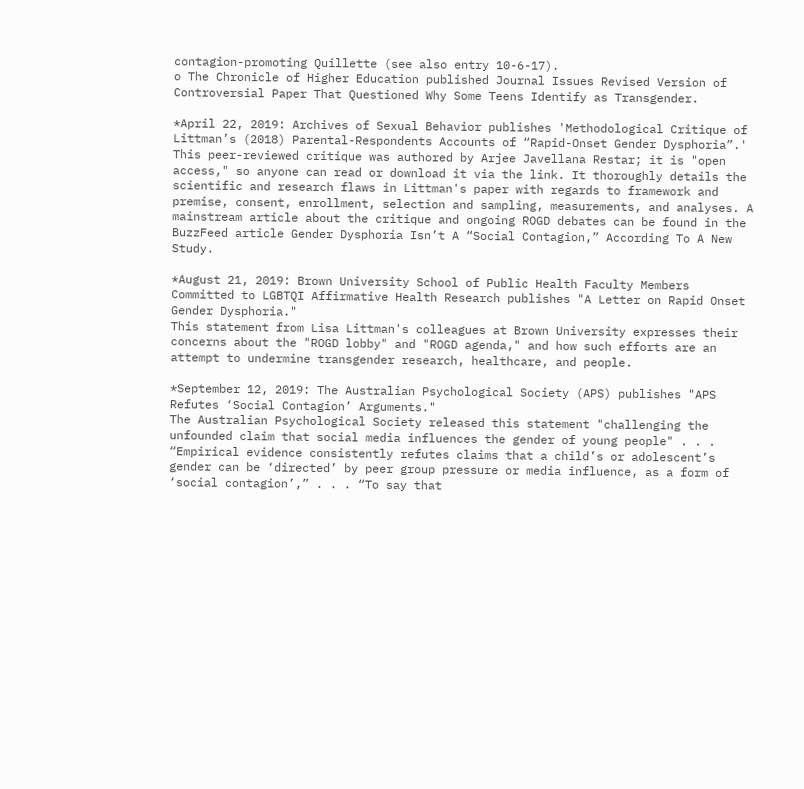contagion-promoting Quillette (see also entry 10-6-17).
o The Chronicle of Higher Education published Journal Issues Revised Version of Controversial Paper That Questioned Why Some Teens Identify as Transgender.

*April 22, 2019: Archives of Sexual Behavior publishes 'Methodological Critique of Littman’s (2018) Parental-Respondents Accounts of “Rapid-Onset Gender Dysphoria”.'
This peer-reviewed critique was authored by Arjee Javellana Restar; it is "open access," so anyone can read or download it via the link. It thoroughly details the scientific and research flaws in Littman's paper with regards to framework and premise, consent, enrollment, selection and sampling, measurements, and analyses. A mainstream article about the critique and ongoing ROGD debates can be found in the BuzzFeed article Gender Dysphoria Isn’t A “Social Contagion,” According To A New Study.

*August 21, 2019: Brown University School of Public Health Faculty Members Committed to LGBTQI Affirmative Health Research publishes "A Letter on Rapid Onset Gender Dysphoria."
This statement from Lisa Littman's colleagues at Brown University expresses their concerns about the "ROGD lobby" and "ROGD agenda," and how such efforts are an attempt to undermine transgender research, healthcare, and people.

*September 12, 2019: The Australian Psychological Society (APS) publishes "APS Refutes ‘Social Contagion’ Arguments."
The Australian Psychological Society released this statement "challenging the unfounded claim that social media influences the gender of young people" . . . “Empirical evidence consistently refutes claims that a child’s or adolescent’s gender can be ‘directed’ by peer group pressure or media influence, as a form of ‘social contagion’,” . . . “To say that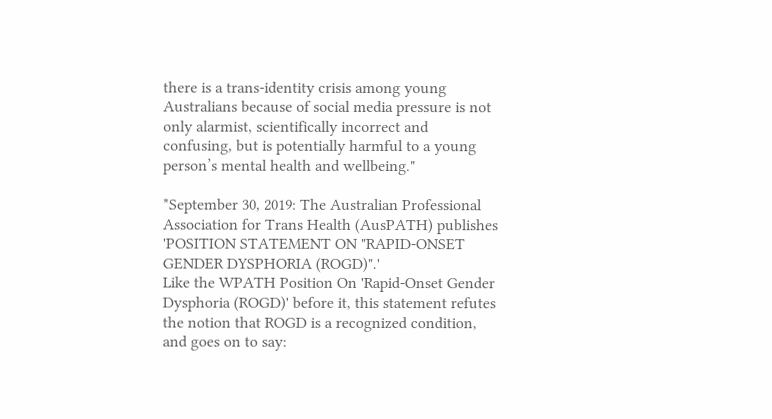there is a trans-identity crisis among young Australians because of social media pressure is not only alarmist, scientifically incorrect and confusing, but is potentially harmful to a young person’s mental health and wellbeing."

*September 30, 2019: The Australian Professional Association for Trans Health (AusPATH) publishes 'POSITION STATEMENT ON "RAPID-ONSET GENDER DYSPHORIA (ROGD)".'
Like the WPATH Position On 'Rapid-Onset Gender Dysphoria (ROGD)' before it, this statement refutes the notion that ROGD is a recognized condition, and goes on to say: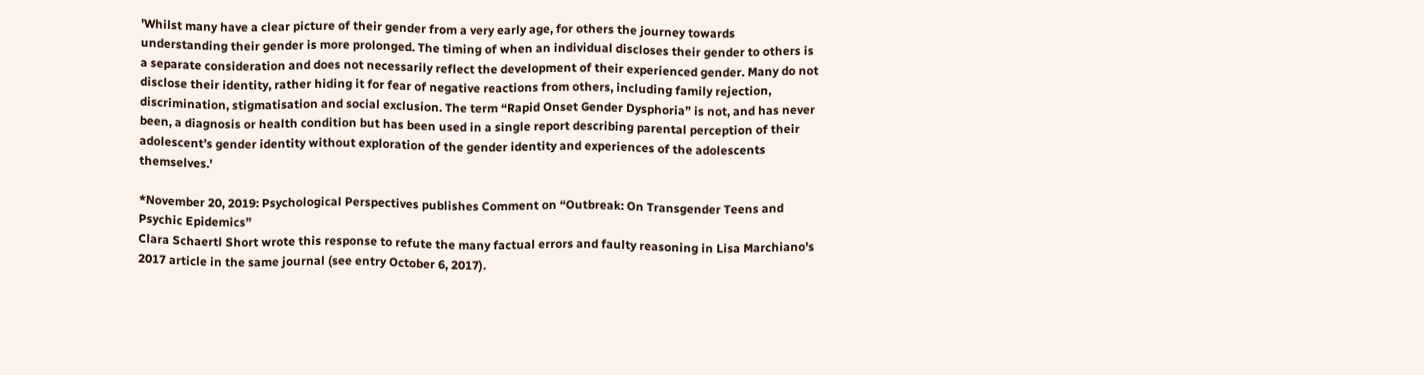'Whilst many have a clear picture of their gender from a very early age, for others the journey towards understanding their gender is more prolonged. The timing of when an individual discloses their gender to others is a separate consideration and does not necessarily reflect the development of their experienced gender. Many do not disclose their identity, rather hiding it for fear of negative reactions from others, including family rejection, discrimination, stigmatisation and social exclusion. The term “Rapid Onset Gender Dysphoria” is not, and has never been, a diagnosis or health condition but has been used in a single report describing parental perception of their adolescent’s gender identity without exploration of the gender identity and experiences of the adolescents themselves.'

*November 20, 2019: Psychological Perspectives publishes Comment on “Outbreak: On Transgender Teens and Psychic Epidemics”
Clara Schaertl Short wrote this response to refute the many factual errors and faulty reasoning in Lisa Marchiano's 2017 article in the same journal (see entry October 6, 2017).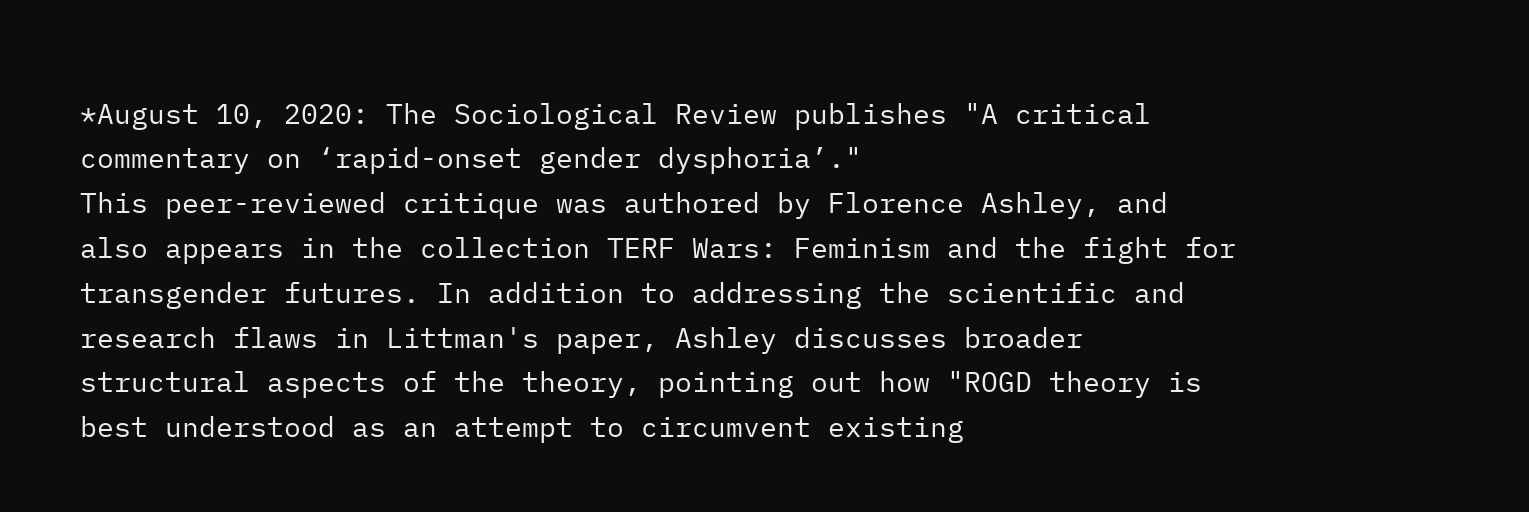*August 10, 2020: The Sociological Review publishes "A critical commentary on ‘rapid-onset gender dysphoria’."
This peer-reviewed critique was authored by Florence Ashley, and also appears in the collection TERF Wars: Feminism and the fight for transgender futures. In addition to addressing the scientific and research flaws in Littman's paper, Ashley discusses broader structural aspects of the theory, pointing out how "ROGD theory is best understood as an attempt to circumvent existing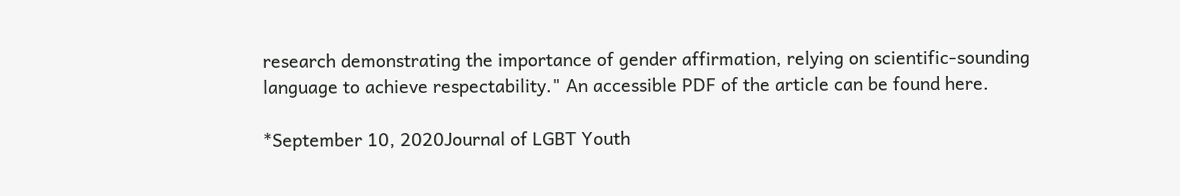research demonstrating the importance of gender affirmation, relying on scientific-sounding language to achieve respectability." An accessible PDF of the article can be found here.

*September 10, 2020Journal of LGBT Youth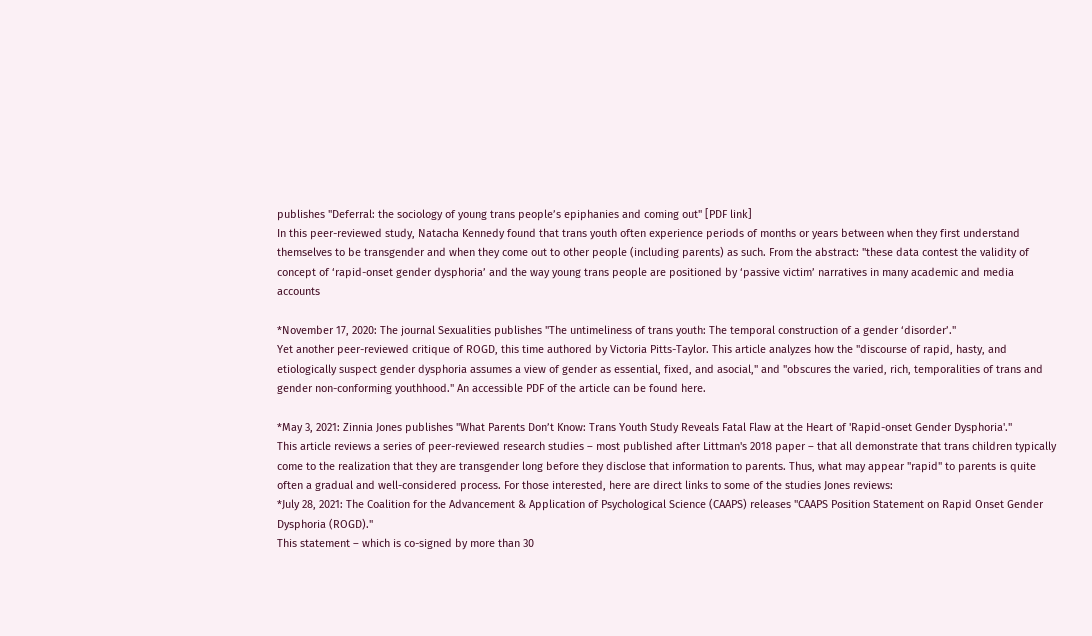publishes "Deferral: the sociology of young trans people’s epiphanies and coming out" [PDF link]
In this peer-reviewed study, Natacha Kennedy found that trans youth often experience periods of months or years between when they first understand themselves to be transgender and when they come out to other people (including parents) as such. From the abstract: "these data contest the validity of concept of ‘rapid-onset gender dysphoria’ and the way young trans people are positioned by ‘passive victim’ narratives in many academic and media accounts

*November 17, 2020: The journal Sexualities publishes "The untimeliness of trans youth: The temporal construction of a gender ‘disorder’."
Yet another peer-reviewed critique of ROGD, this time authored by Victoria Pitts-Taylor. This article analyzes how the "discourse of rapid, hasty, and etiologically suspect gender dysphoria assumes a view of gender as essential, fixed, and asocial," and "obscures the varied, rich, temporalities of trans and gender non-conforming youthhood." An accessible PDF of the article can be found here.

*May 3, 2021: Zinnia Jones publishes "What Parents Don’t Know: Trans Youth Study Reveals Fatal Flaw at the Heart of 'Rapid-onset Gender Dysphoria'."
This article reviews a series of peer-reviewed research studies – most published after Littman's 2018 paper – that all demonstrate that trans children typically come to the realization that they are transgender long before they disclose that information to parents. Thus, what may appear "rapid" to parents is quite often a gradual and well-considered process. For those interested, here are direct links to some of the studies Jones reviews:
*July 28, 2021: The Coalition for the Advancement & Application of Psychological Science (CAAPS) releases "CAAPS Position Statement on Rapid Onset Gender Dysphoria (ROGD)."
This statement – which is co-signed by more than 30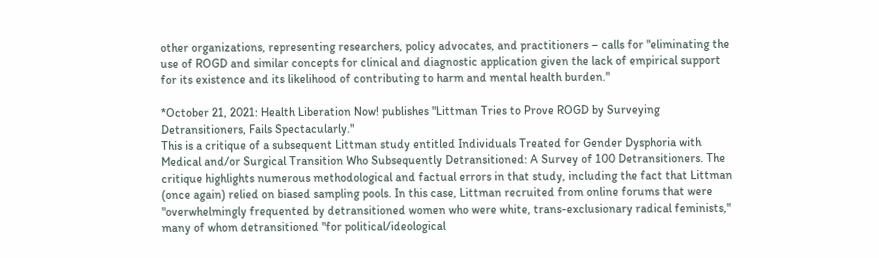other organizations, representing researchers, policy advocates, and practitioners – calls for "eliminating the use of ROGD and similar concepts for clinical and diagnostic application given the lack of empirical support for its existence and its likelihood of contributing to harm and mental health burden."

*October 21, 2021: Health Liberation Now! publishes "Littman Tries to Prove ROGD by Surveying Detransitioners, Fails Spectacularly."
This is a critique of a subsequent Littman study entitled Individuals Treated for Gender Dysphoria with Medical and/or Surgical Transition Who Subsequently Detransitioned: A Survey of 100 Detransitioners. The critique highlights numerous methodological and factual errors in that study, including the fact that Littman (once again) relied on biased sampling pools. In this case, Littman recruited from online forums that were "overwhelmingly frequented by detransitioned women who were white, trans-exclusionary radical feminists," many of whom detransitioned "for political/ideological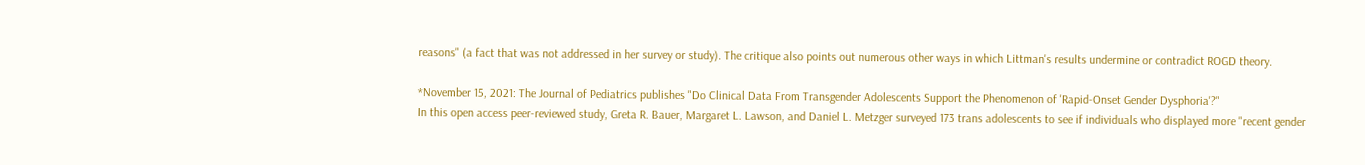reasons" (a fact that was not addressed in her survey or study). The critique also points out numerous other ways in which Littman's results undermine or contradict ROGD theory.

*November 15, 2021: The Journal of Pediatrics publishes "Do Clinical Data From Transgender Adolescents Support the Phenomenon of 'Rapid-Onset Gender Dysphoria'?"
In this open access peer-reviewed study, Greta R. Bauer, Margaret L. Lawson, and Daniel L. Metzger surveyed 173 trans adolescents to see if individuals who displayed more "recent gender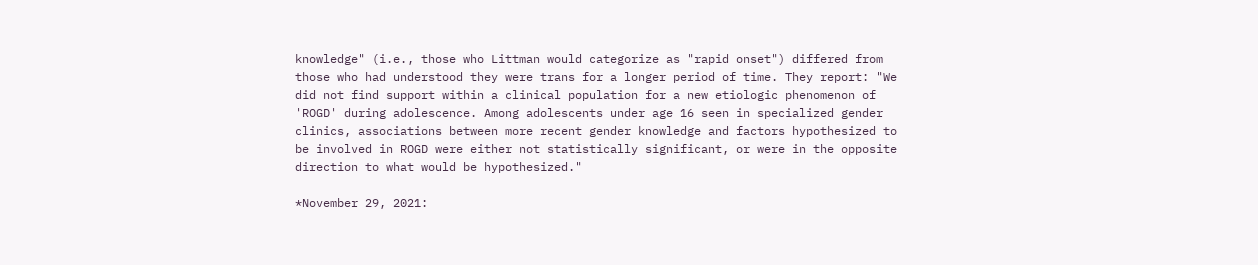knowledge" (i.e., those who Littman would categorize as "rapid onset") differed from those who had understood they were trans for a longer period of time. They report: "We did not find support within a clinical population for a new etiologic phenomenon of 'ROGD' during adolescence. Among adolescents under age 16 seen in specialized gender clinics, associations between more recent gender knowledge and factors hypothesized to be involved in ROGD were either not statistically significant, or were in the opposite direction to what would be hypothesized."

*November 29, 2021: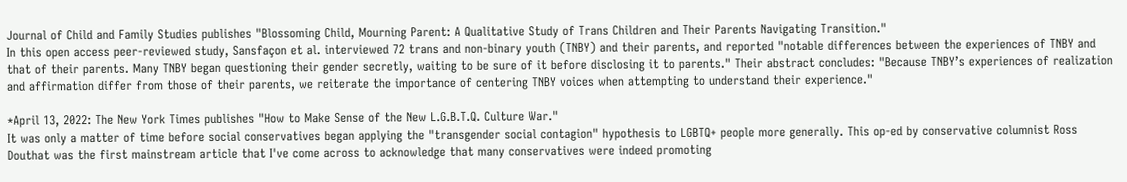Journal of Child and Family Studies publishes "Blossoming Child, Mourning Parent: A Qualitative Study of Trans Children and Their Parents Navigating Transition."
In this open access peer-reviewed study, Sansfaçon et al. interviewed 72 trans and non-binary youth (TNBY) and their parents, and reported "notable differences between the experiences of TNBY and that of their parents. Many TNBY began questioning their gender secretly, waiting to be sure of it before disclosing it to parents." Their abstract concludes: "Because TNBY’s experiences of realization and affirmation differ from those of their parents, we reiterate the importance of centering TNBY voices when attempting to understand their experience."

*April 13, 2022: The New York Times publishes "How to Make Sense of the New L.G.B.T.Q. Culture War."
It was only a matter of time before social conservatives began applying the "transgender social contagion" hypothesis to LGBTQ+ people more generally. This op-ed by conservative columnist Ross Douthat was the first mainstream article that I've come across to acknowledge that many conservatives were indeed promoting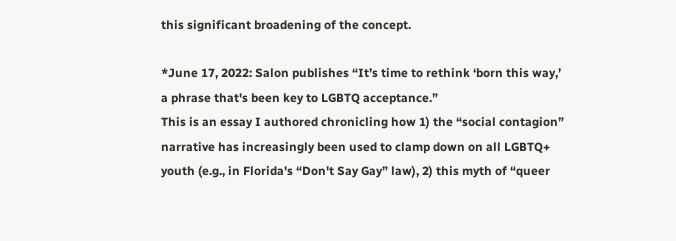this significant broadening of the concept.

*June 17, 2022: Salon publishes “It’s time to rethink ‘born this way,’ a phrase that's been key to LGBTQ acceptance.”
This is an essay I authored chronicling how 1) the “social contagion” narrative has increasingly been used to clamp down on all LGBTQ+ youth (e.g., in Florida's “Don't Say Gay” law), 2) this myth of “queer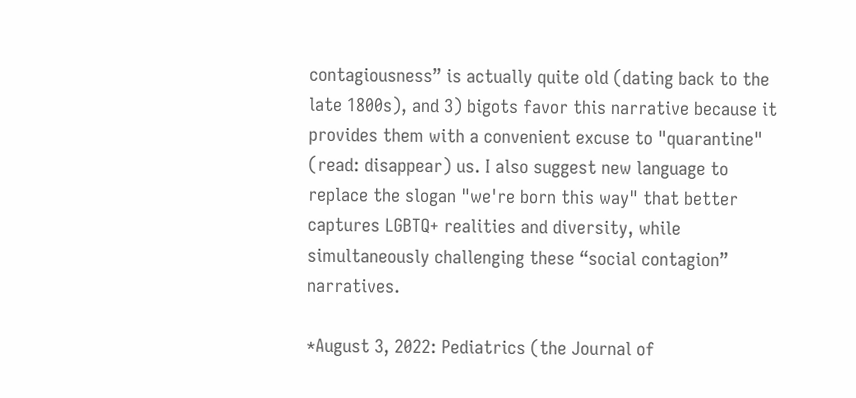contagiousness” is actually quite old (dating back to the late 1800s), and 3) bigots favor this narrative because it provides them with a convenient excuse to "quarantine" (read: disappear) us. I also suggest new language to replace the slogan "we're born this way" that better captures LGBTQ+ realities and diversity, while simultaneously challenging these “social contagion” narratives.

*August 3, 2022: Pediatrics (the Journal of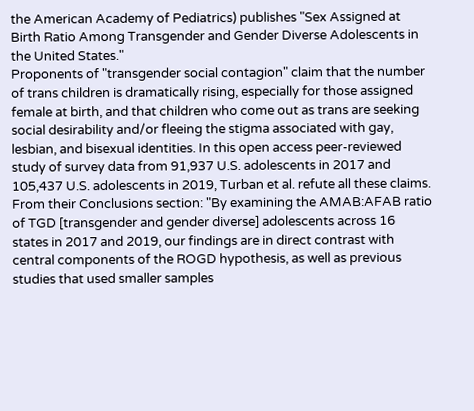the American Academy of Pediatrics) publishes "Sex Assigned at Birth Ratio Among Transgender and Gender Diverse Adolescents in the United States."
Proponents of "transgender social contagion" claim that the number of trans children is dramatically rising, especially for those assigned female at birth, and that children who come out as trans are seeking social desirability and/or fleeing the stigma associated with gay, lesbian, and bisexual identities. In this open access peer-reviewed study of survey data from 91,937 U.S. adolescents in 2017 and 105,437 U.S. adolescents in 2019, Turban et al. refute all these claims. From their Conclusions section: "By examining the AMAB:AFAB ratio of TGD [transgender and gender diverse] adolescents across 16 states in 2017 and 2019, our findings are in direct contrast with central components of the ROGD hypothesis, as well as previous studies that used smaller samples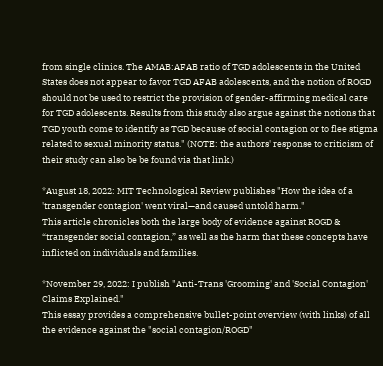from single clinics. The AMAB:AFAB ratio of TGD adolescents in the United States does not appear to favor TGD AFAB adolescents, and the notion of ROGD should not be used to restrict the provision of gender-affirming medical care for TGD adolescents. Results from this study also argue against the notions that TGD youth come to identify as TGD because of social contagion or to flee stigma related to sexual minority status." (NOTE: the authors' response to criticism of their study can also be be found via that link.)

*August 18, 2022: MIT Technological Review publishes "How the idea of a 'transgender contagion' went viral—and caused untold harm."
This article chronicles both the large body of evidence against ROGD & “transgender social contagion,” as well as the harm that these concepts have inflicted on individuals and families.

*November 29, 2022: I publish "Anti-Trans 'Grooming' and 'Social Contagion' Claims Explained."
This essay provides a comprehensive bullet-point overview (with links) of all the evidence against the "social contagion/ROGD"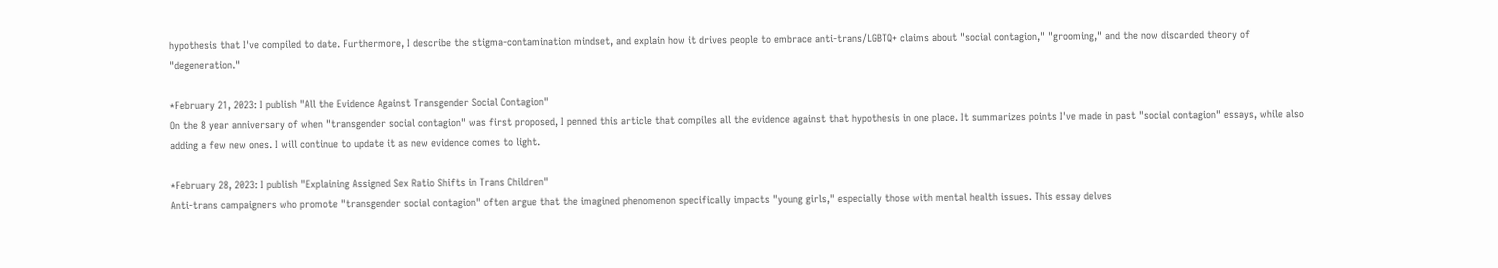hypothesis that I've compiled to date. Furthermore, I describe the stigma-contamination mindset, and explain how it drives people to embrace anti-trans/LGBTQ+ claims about "social contagion," "grooming," and the now discarded theory of "degeneration."

*February 21, 2023: I publish "All the Evidence Against Transgender Social Contagion"
On the 8 year anniversary of when "transgender social contagion" was first proposed, I penned this article that compiles all the evidence against that hypothesis in one place. It summarizes points I've made in past "social contagion" essays, while also adding a few new ones. I will continue to update it as new evidence comes to light.

*February 28, 2023: I publish "Explaining Assigned Sex Ratio Shifts in Trans Children"
Anti-trans campaigners who promote "transgender social contagion" often argue that the imagined phenomenon specifically impacts "young girls," especially those with mental health issues. This essay delves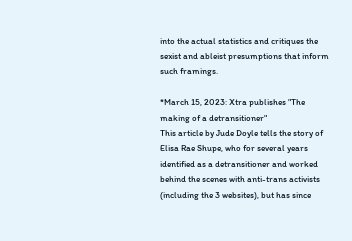into the actual statistics and critiques the sexist and ableist presumptions that inform such framings.

*March 15, 2023: Xtra publishes "The making of a detransitioner"
This article by Jude Doyle tells the story of Elisa Rae Shupe, who for several years identified as a detransitioner and worked behind the scenes with anti-trans activists (including the 3 websites), but has since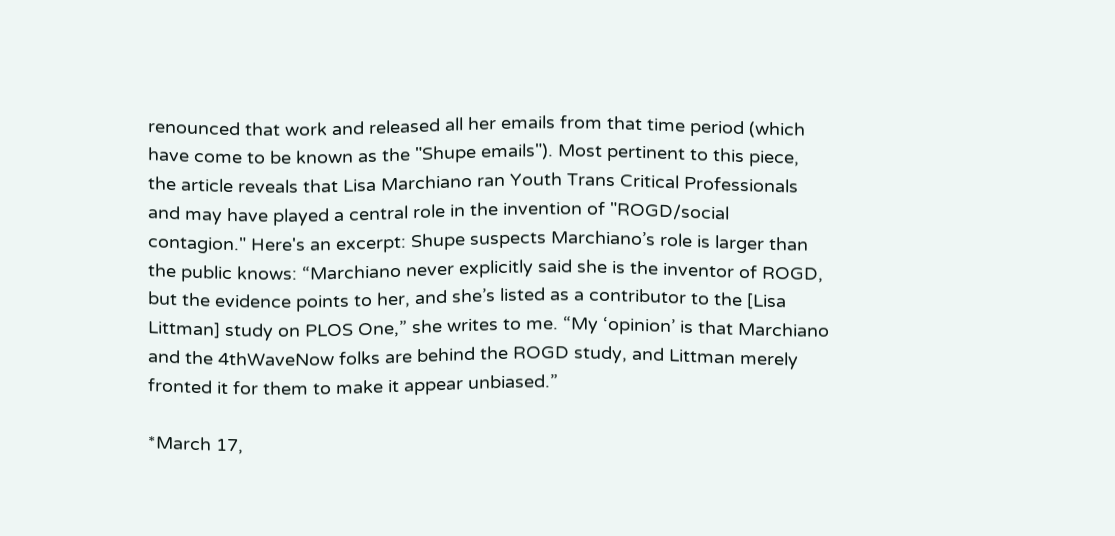renounced that work and released all her emails from that time period (which have come to be known as the "Shupe emails"). Most pertinent to this piece, the article reveals that Lisa Marchiano ran Youth Trans Critical Professionals and may have played a central role in the invention of "ROGD/social contagion." Here's an excerpt: Shupe suspects Marchiano’s role is larger than the public knows: “Marchiano never explicitly said she is the inventor of ROGD, but the evidence points to her, and she’s listed as a contributor to the [Lisa Littman] study on PLOS One,” she writes to me. “My ‘opinion’ is that Marchiano and the 4thWaveNow folks are behind the ROGD study, and Littman merely fronted it for them to make it appear unbiased.”

*March 17,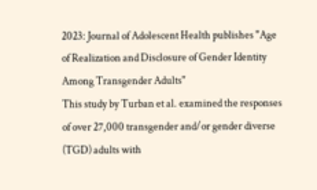2023: Journal of Adolescent Health publishes "Age of Realization and Disclosure of Gender Identity Among Transgender Adults"
This study by Turban et al. examined the responses of over 27,000 transgender and/or gender diverse (TGD) adults with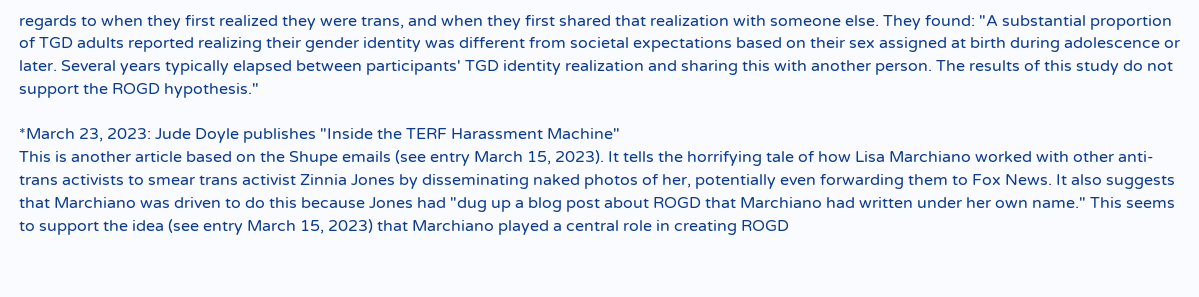regards to when they first realized they were trans, and when they first shared that realization with someone else. They found: "A substantial proportion of TGD adults reported realizing their gender identity was different from societal expectations based on their sex assigned at birth during adolescence or later. Several years typically elapsed between participants' TGD identity realization and sharing this with another person. The results of this study do not support the ROGD hypothesis."

*March 23, 2023: Jude Doyle publishes "Inside the TERF Harassment Machine"
This is another article based on the Shupe emails (see entry March 15, 2023). It tells the horrifying tale of how Lisa Marchiano worked with other anti-trans activists to smear trans activist Zinnia Jones by disseminating naked photos of her, potentially even forwarding them to Fox News. It also suggests that Marchiano was driven to do this because Jones had "dug up a blog post about ROGD that Marchiano had written under her own name." This seems to support the idea (see entry March 15, 2023) that Marchiano played a central role in creating ROGD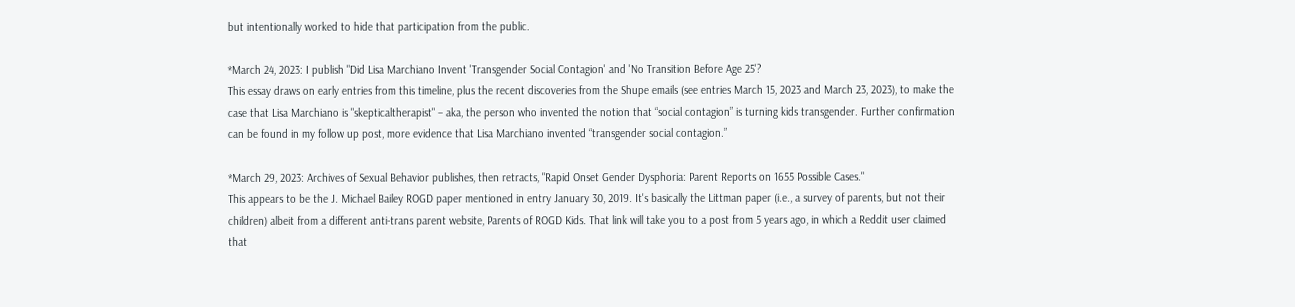but intentionally worked to hide that participation from the public.

*March 24, 2023: I publish "Did Lisa Marchiano Invent 'Transgender Social Contagion' and 'No Transition Before Age 25'?
This essay draws on early entries from this timeline, plus the recent discoveries from the Shupe emails (see entries March 15, 2023 and March 23, 2023), to make the case that Lisa Marchiano is "skepticaltherapist" – aka, the person who invented the notion that “social contagion” is turning kids transgender. Further confirmation can be found in my follow up post, more evidence that Lisa Marchiano invented “transgender social contagion.”

*March 29, 2023: Archives of Sexual Behavior publishes, then retracts, "Rapid Onset Gender Dysphoria: Parent Reports on 1655 Possible Cases."
This appears to be the J. Michael Bailey ROGD paper mentioned in entry January 30, 2019. It's basically the Littman paper (i.e., a survey of parents, but not their children) albeit from a different anti-trans parent website, Parents of ROGD Kids. That link will take you to a post from 5 years ago, in which a Reddit user claimed that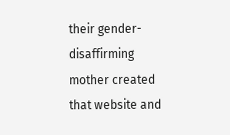their gender-disaffirming mother created that website and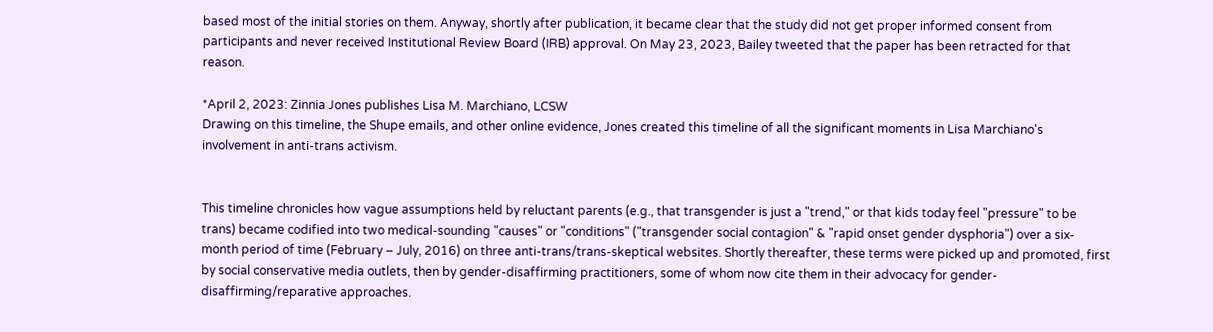based most of the initial stories on them. Anyway, shortly after publication, it became clear that the study did not get proper informed consent from participants and never received Institutional Review Board (IRB) approval. On May 23, 2023, Bailey tweeted that the paper has been retracted for that reason.

*April 2, 2023: Zinnia Jones publishes Lisa M. Marchiano, LCSW
Drawing on this timeline, the Shupe emails, and other online evidence, Jones created this timeline of all the significant moments in Lisa Marchiano's involvement in anti-trans activism.


This timeline chronicles how vague assumptions held by reluctant parents (e.g., that transgender is just a "trend," or that kids today feel "pressure" to be trans) became codified into two medical-sounding "causes" or "conditions" ("transgender social contagion" & "rapid onset gender dysphoria") over a six-month period of time (February – July, 2016) on three anti-trans/trans-skeptical websites. Shortly thereafter, these terms were picked up and promoted, first by social conservative media outlets, then by gender-disaffirming practitioners, some of whom now cite them in their advocacy for gender-disaffirming/reparative approaches.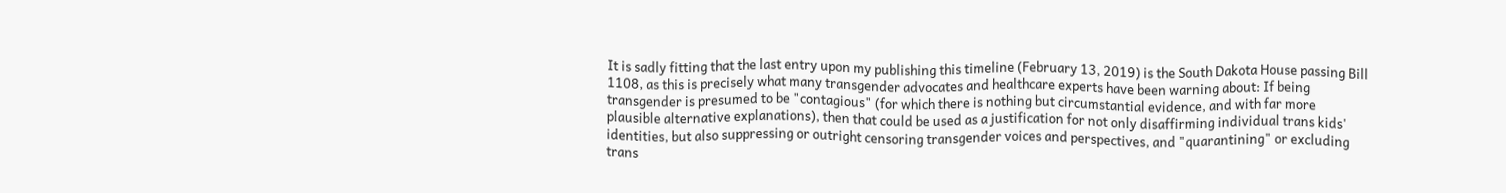It is sadly fitting that the last entry upon my publishing this timeline (February 13, 2019) is the South Dakota House passing Bill 1108, as this is precisely what many transgender advocates and healthcare experts have been warning about: If being transgender is presumed to be "contagious" (for which there is nothing but circumstantial evidence, and with far more plausible alternative explanations), then that could be used as a justification for not only disaffirming individual trans kids' identities, but also suppressing or outright censoring transgender voices and perspectives, and "quarantining" or excluding trans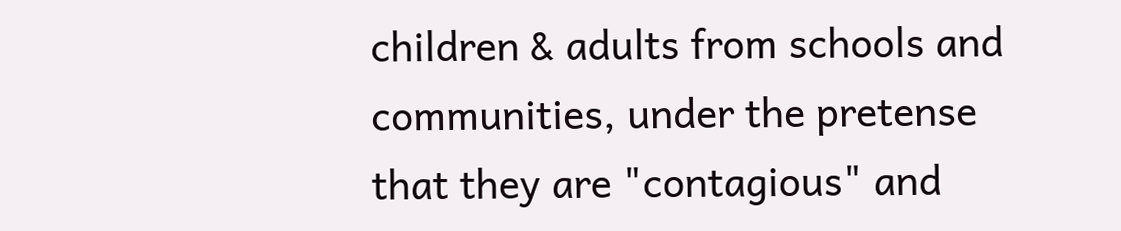children & adults from schools and communities, under the pretense that they are "contagious" and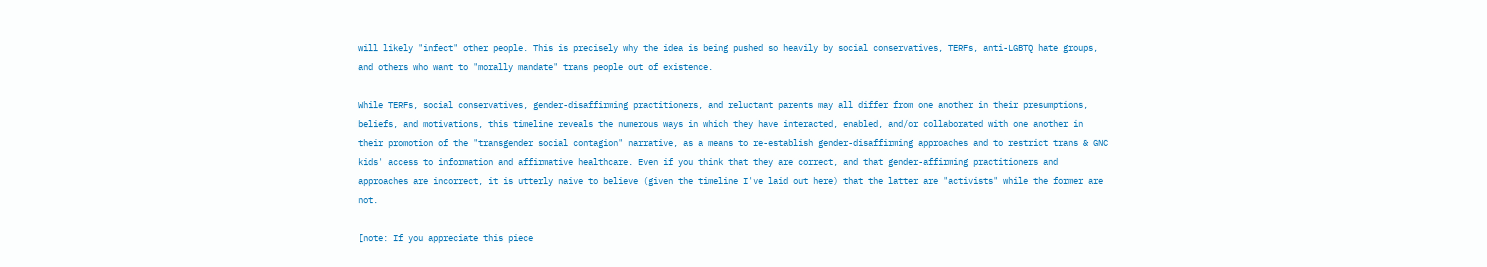will likely "infect" other people. This is precisely why the idea is being pushed so heavily by social conservatives, TERFs, anti-LGBTQ hate groups, and others who want to "morally mandate" trans people out of existence.

While TERFs, social conservatives, gender-disaffirming practitioners, and reluctant parents may all differ from one another in their presumptions, beliefs, and motivations, this timeline reveals the numerous ways in which they have interacted, enabled, and/or collaborated with one another in their promotion of the "transgender social contagion" narrative, as a means to re-establish gender-disaffirming approaches and to restrict trans & GNC kids' access to information and affirmative healthcare. Even if you think that they are correct, and that gender-affirming practitioners and approaches are incorrect, it is utterly naive to believe (given the timeline I've laid out here) that the latter are "activists" while the former are not.

[note: If you appreciate this piece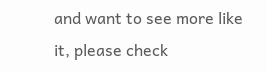and want to see more like it, please check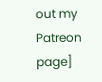out my Patreon page]